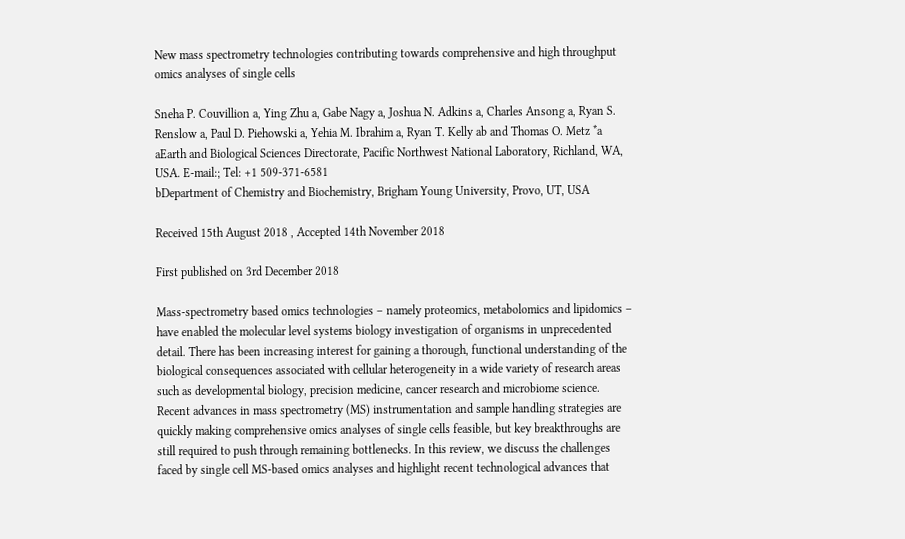New mass spectrometry technologies contributing towards comprehensive and high throughput omics analyses of single cells

Sneha P. Couvillion a, Ying Zhu a, Gabe Nagy a, Joshua N. Adkins a, Charles Ansong a, Ryan S. Renslow a, Paul D. Piehowski a, Yehia M. Ibrahim a, Ryan T. Kelly ab and Thomas O. Metz *a
aEarth and Biological Sciences Directorate, Pacific Northwest National Laboratory, Richland, WA, USA. E-mail:; Tel: +1 509-371-6581
bDepartment of Chemistry and Biochemistry, Brigham Young University, Provo, UT, USA

Received 15th August 2018 , Accepted 14th November 2018

First published on 3rd December 2018

Mass-spectrometry based omics technologies – namely proteomics, metabolomics and lipidomics – have enabled the molecular level systems biology investigation of organisms in unprecedented detail. There has been increasing interest for gaining a thorough, functional understanding of the biological consequences associated with cellular heterogeneity in a wide variety of research areas such as developmental biology, precision medicine, cancer research and microbiome science. Recent advances in mass spectrometry (MS) instrumentation and sample handling strategies are quickly making comprehensive omics analyses of single cells feasible, but key breakthroughs are still required to push through remaining bottlenecks. In this review, we discuss the challenges faced by single cell MS-based omics analyses and highlight recent technological advances that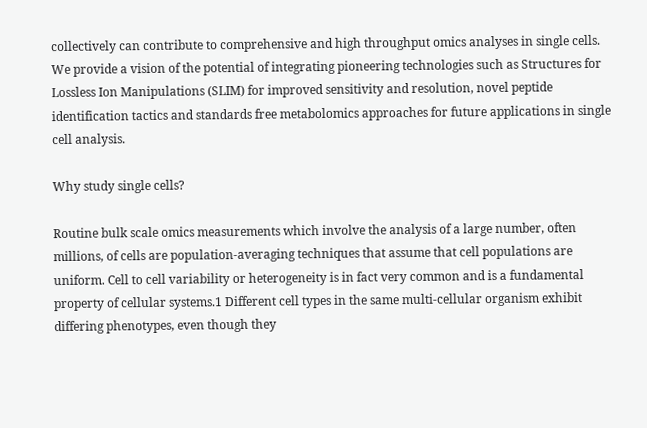collectively can contribute to comprehensive and high throughput omics analyses in single cells. We provide a vision of the potential of integrating pioneering technologies such as Structures for Lossless Ion Manipulations (SLIM) for improved sensitivity and resolution, novel peptide identification tactics and standards free metabolomics approaches for future applications in single cell analysis.

Why study single cells?

Routine bulk scale omics measurements which involve the analysis of a large number, often millions, of cells are population-averaging techniques that assume that cell populations are uniform. Cell to cell variability or heterogeneity is in fact very common and is a fundamental property of cellular systems.1 Different cell types in the same multi-cellular organism exhibit differing phenotypes, even though they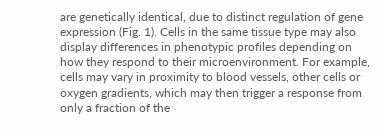are genetically identical, due to distinct regulation of gene expression (Fig. 1). Cells in the same tissue type may also display differences in phenotypic profiles depending on how they respond to their microenvironment. For example, cells may vary in proximity to blood vessels, other cells or oxygen gradients, which may then trigger a response from only a fraction of the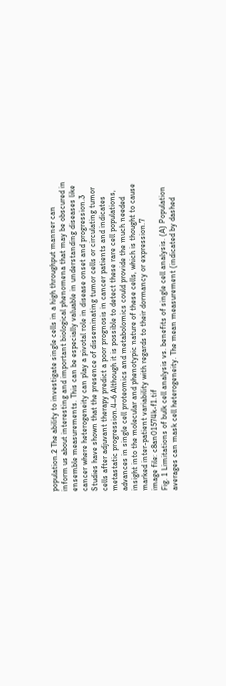population.2 The ability to investigate single cells in a high throughput manner can inform us about interesting and important biological phenomena that may be obscured in ensemble measurements. This can be especially valuable in understanding diseases like cancer where heterogeneity can play a pivotal role in disease onset and progression.3 Studies have shown that the presence of disseminating tumor cells or circulating tumor cells after adjuvant therapy predict a poor prognosis in cancer patients and indicates metastatic progression.4–6 Although it is possible to detect these rare cell populations, advances in single cell proteomics and metabolomics could provide the much needed insight into the molecular and phenotypic nature of these cells, which is thought to cause marked inter-patient variability with regards to their dormancy or expression.7
image file: c8an01574k-f1.tif
Fig. 1 Limitations of bulk cell analysis vs. benefits of single cell analysis. (A) Population averages can mask cell heterogeneity. The mean measurement (indicated by dashed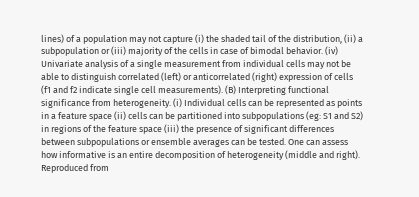lines) of a population may not capture (i) the shaded tail of the distribution, (ii) a subpopulation or (iii) majority of the cells in case of bimodal behavior. (iv) Univariate analysis of a single measurement from individual cells may not be able to distinguish correlated (left) or anticorrelated (right) expression of cells (f1 and f2 indicate single cell measurements). (B) Interpreting functional significance from heterogeneity. (i) Individual cells can be represented as points in a feature space (ii) cells can be partitioned into subpopulations (eg: S1 and S2) in regions of the feature space (iii) the presence of significant differences between subpopulations or ensemble averages can be tested. One can assess how informative is an entire decomposition of heterogeneity (middle and right). Reproduced from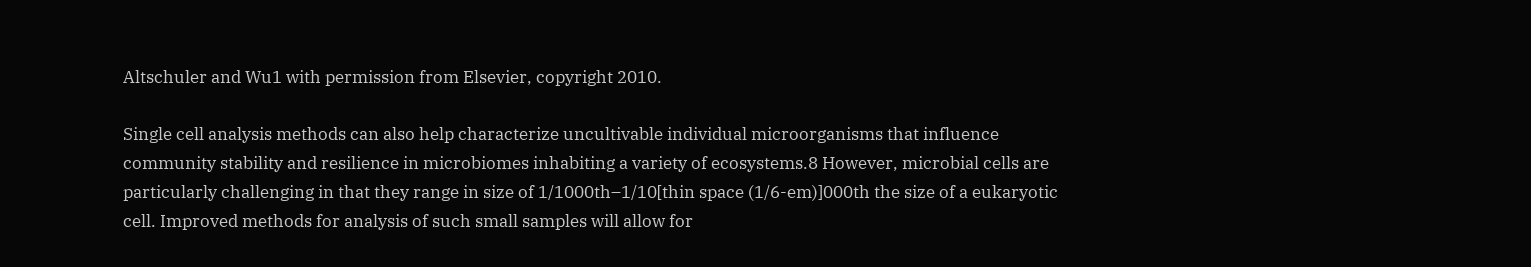Altschuler and Wu1 with permission from Elsevier, copyright 2010.

Single cell analysis methods can also help characterize uncultivable individual microorganisms that influence community stability and resilience in microbiomes inhabiting a variety of ecosystems.8 However, microbial cells are particularly challenging in that they range in size of 1/1000th–1/10[thin space (1/6-em)]000th the size of a eukaryotic cell. Improved methods for analysis of such small samples will allow for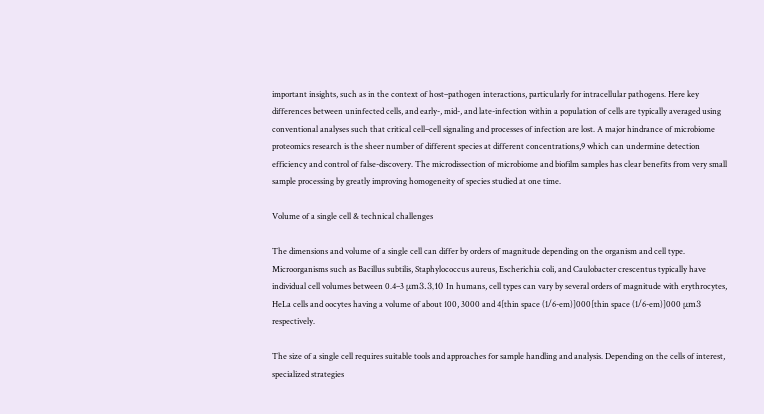important insights, such as in the context of host–pathogen interactions, particularly for intracellular pathogens. Here key differences between uninfected cells, and early-, mid-, and late-infection within a population of cells are typically averaged using conventional analyses such that critical cell–cell signaling and processes of infection are lost. A major hindrance of microbiome proteomics research is the sheer number of different species at different concentrations,9 which can undermine detection efficiency and control of false-discovery. The microdissection of microbiome and biofilm samples has clear benefits from very small sample processing by greatly improving homogeneity of species studied at one time.

Volume of a single cell & technical challenges

The dimensions and volume of a single cell can differ by orders of magnitude depending on the organism and cell type. Microorganisms such as Bacillus subtilis, Staphylococcus aureus, Escherichia coli, and Caulobacter crescentus typically have individual cell volumes between 0.4–3 μm3.3,10 In humans, cell types can vary by several orders of magnitude with erythrocytes, HeLa cells and oocytes having a volume of about 100, 3000 and 4[thin space (1/6-em)]000[thin space (1/6-em)]000 μm3 respectively.

The size of a single cell requires suitable tools and approaches for sample handling and analysis. Depending on the cells of interest, specialized strategies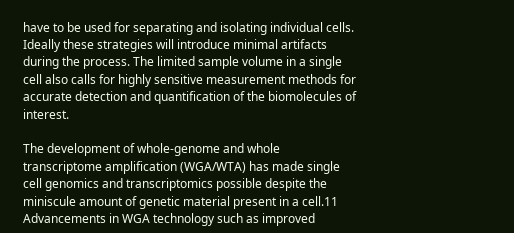have to be used for separating and isolating individual cells. Ideally these strategies will introduce minimal artifacts during the process. The limited sample volume in a single cell also calls for highly sensitive measurement methods for accurate detection and quantification of the biomolecules of interest.

The development of whole-genome and whole transcriptome amplification (WGA/WTA) has made single cell genomics and transcriptomics possible despite the miniscule amount of genetic material present in a cell.11 Advancements in WGA technology such as improved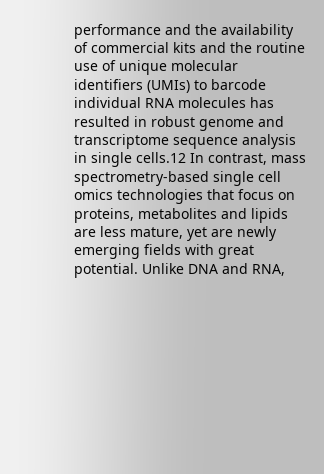performance and the availability of commercial kits and the routine use of unique molecular identifiers (UMIs) to barcode individual RNA molecules has resulted in robust genome and transcriptome sequence analysis in single cells.12 In contrast, mass spectrometry-based single cell omics technologies that focus on proteins, metabolites and lipids are less mature, yet are newly emerging fields with great potential. Unlike DNA and RNA,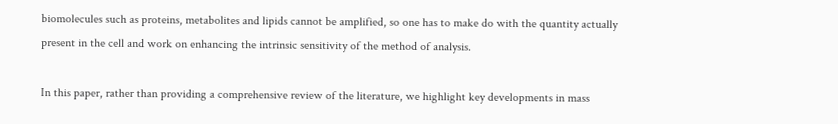biomolecules such as proteins, metabolites and lipids cannot be amplified, so one has to make do with the quantity actually present in the cell and work on enhancing the intrinsic sensitivity of the method of analysis.

In this paper, rather than providing a comprehensive review of the literature, we highlight key developments in mass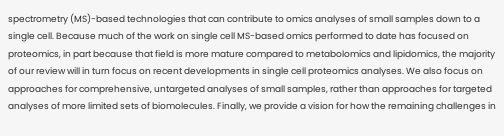spectrometry (MS)-based technologies that can contribute to omics analyses of small samples down to a single cell. Because much of the work on single cell MS-based omics performed to date has focused on proteomics, in part because that field is more mature compared to metabolomics and lipidomics, the majority of our review will in turn focus on recent developments in single cell proteomics analyses. We also focus on approaches for comprehensive, untargeted analyses of small samples, rather than approaches for targeted analyses of more limited sets of biomolecules. Finally, we provide a vision for how the remaining challenges in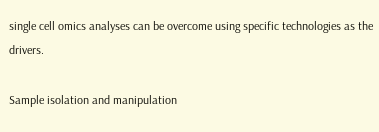single cell omics analyses can be overcome using specific technologies as the drivers.

Sample isolation and manipulation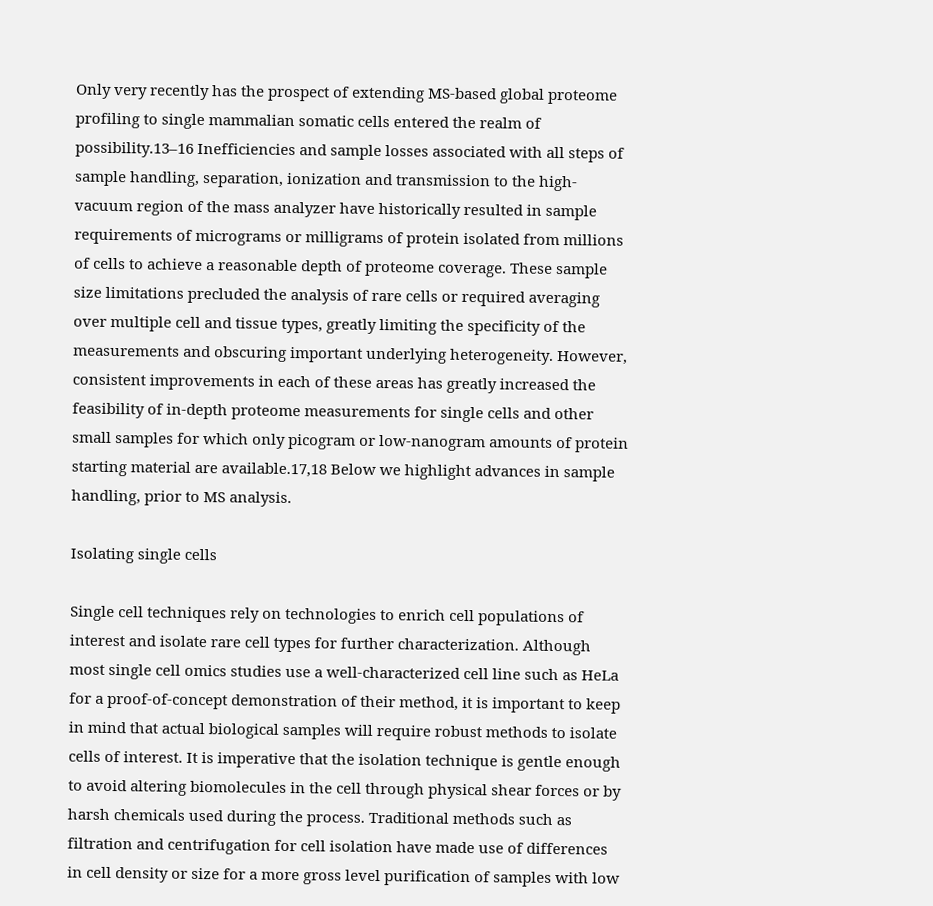Only very recently has the prospect of extending MS-based global proteome profiling to single mammalian somatic cells entered the realm of possibility.13–16 Inefficiencies and sample losses associated with all steps of sample handling, separation, ionization and transmission to the high-vacuum region of the mass analyzer have historically resulted in sample requirements of micrograms or milligrams of protein isolated from millions of cells to achieve a reasonable depth of proteome coverage. These sample size limitations precluded the analysis of rare cells or required averaging over multiple cell and tissue types, greatly limiting the specificity of the measurements and obscuring important underlying heterogeneity. However, consistent improvements in each of these areas has greatly increased the feasibility of in-depth proteome measurements for single cells and other small samples for which only picogram or low-nanogram amounts of protein starting material are available.17,18 Below we highlight advances in sample handling, prior to MS analysis.

Isolating single cells

Single cell techniques rely on technologies to enrich cell populations of interest and isolate rare cell types for further characterization. Although most single cell omics studies use a well-characterized cell line such as HeLa for a proof-of-concept demonstration of their method, it is important to keep in mind that actual biological samples will require robust methods to isolate cells of interest. It is imperative that the isolation technique is gentle enough to avoid altering biomolecules in the cell through physical shear forces or by harsh chemicals used during the process. Traditional methods such as filtration and centrifugation for cell isolation have made use of differences in cell density or size for a more gross level purification of samples with low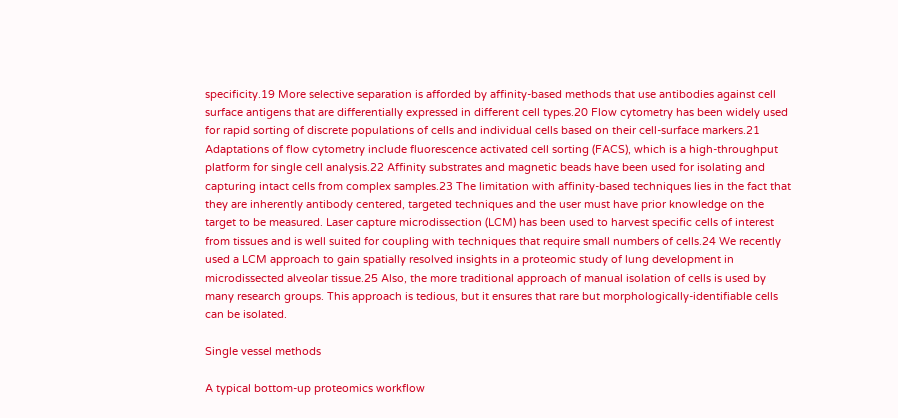specificity.19 More selective separation is afforded by affinity-based methods that use antibodies against cell surface antigens that are differentially expressed in different cell types.20 Flow cytometry has been widely used for rapid sorting of discrete populations of cells and individual cells based on their cell-surface markers.21 Adaptations of flow cytometry include fluorescence activated cell sorting (FACS), which is a high-throughput platform for single cell analysis.22 Affinity substrates and magnetic beads have been used for isolating and capturing intact cells from complex samples.23 The limitation with affinity-based techniques lies in the fact that they are inherently antibody centered, targeted techniques and the user must have prior knowledge on the target to be measured. Laser capture microdissection (LCM) has been used to harvest specific cells of interest from tissues and is well suited for coupling with techniques that require small numbers of cells.24 We recently used a LCM approach to gain spatially resolved insights in a proteomic study of lung development in microdissected alveolar tissue.25 Also, the more traditional approach of manual isolation of cells is used by many research groups. This approach is tedious, but it ensures that rare but morphologically-identifiable cells can be isolated.

Single vessel methods

A typical bottom-up proteomics workflow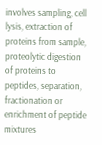involves sampling, cell lysis, extraction of proteins from sample, proteolytic digestion of proteins to peptides, separation, fractionation or enrichment of peptide mixtures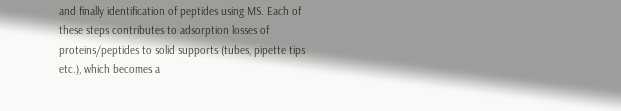and finally identification of peptides using MS. Each of these steps contributes to adsorption losses of proteins/peptides to solid supports (tubes, pipette tips etc.), which becomes a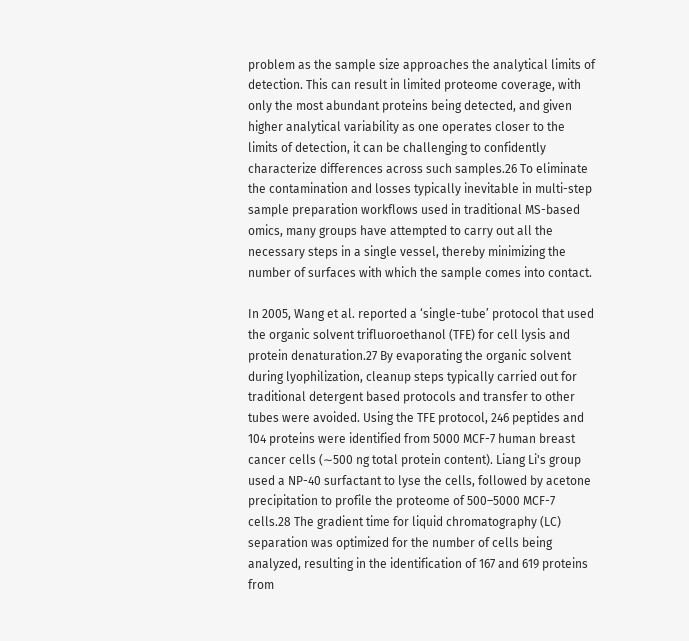problem as the sample size approaches the analytical limits of detection. This can result in limited proteome coverage, with only the most abundant proteins being detected, and given higher analytical variability as one operates closer to the limits of detection, it can be challenging to confidently characterize differences across such samples.26 To eliminate the contamination and losses typically inevitable in multi-step sample preparation workflows used in traditional MS-based omics, many groups have attempted to carry out all the necessary steps in a single vessel, thereby minimizing the number of surfaces with which the sample comes into contact.

In 2005, Wang et al. reported a ‘single-tube’ protocol that used the organic solvent trifluoroethanol (TFE) for cell lysis and protein denaturation.27 By evaporating the organic solvent during lyophilization, cleanup steps typically carried out for traditional detergent based protocols and transfer to other tubes were avoided. Using the TFE protocol, 246 peptides and 104 proteins were identified from 5000 MCF-7 human breast cancer cells (∼500 ng total protein content). Liang Li's group used a NP-40 surfactant to lyse the cells, followed by acetone precipitation to profile the proteome of 500–5000 MCF-7 cells.28 The gradient time for liquid chromatography (LC) separation was optimized for the number of cells being analyzed, resulting in the identification of 167 and 619 proteins from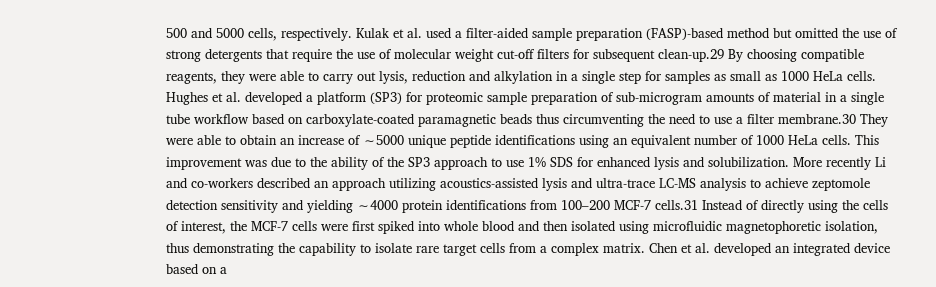500 and 5000 cells, respectively. Kulak et al. used a filter-aided sample preparation (FASP)-based method but omitted the use of strong detergents that require the use of molecular weight cut-off filters for subsequent clean-up.29 By choosing compatible reagents, they were able to carry out lysis, reduction and alkylation in a single step for samples as small as 1000 HeLa cells. Hughes et al. developed a platform (SP3) for proteomic sample preparation of sub-microgram amounts of material in a single tube workflow based on carboxylate-coated paramagnetic beads thus circumventing the need to use a filter membrane.30 They were able to obtain an increase of ∼5000 unique peptide identifications using an equivalent number of 1000 HeLa cells. This improvement was due to the ability of the SP3 approach to use 1% SDS for enhanced lysis and solubilization. More recently Li and co-workers described an approach utilizing acoustics-assisted lysis and ultra-trace LC-MS analysis to achieve zeptomole detection sensitivity and yielding ∼4000 protein identifications from 100–200 MCF-7 cells.31 Instead of directly using the cells of interest, the MCF-7 cells were first spiked into whole blood and then isolated using microfluidic magnetophoretic isolation, thus demonstrating the capability to isolate rare target cells from a complex matrix. Chen et al. developed an integrated device based on a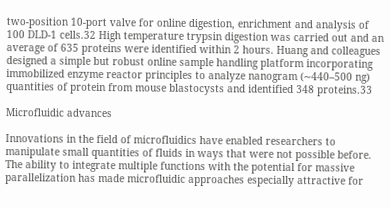two-position 10-port valve for online digestion, enrichment and analysis of 100 DLD-1 cells.32 High temperature trypsin digestion was carried out and an average of 635 proteins were identified within 2 hours. Huang and colleagues designed a simple but robust online sample handling platform incorporating immobilized enzyme reactor principles to analyze nanogram (∼440–500 ng) quantities of protein from mouse blastocysts and identified 348 proteins.33

Microfluidic advances

Innovations in the field of microfluidics have enabled researchers to manipulate small quantities of fluids in ways that were not possible before. The ability to integrate multiple functions with the potential for massive parallelization has made microfluidic approaches especially attractive for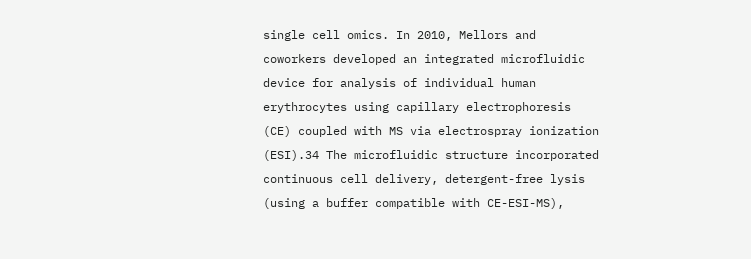single cell omics. In 2010, Mellors and coworkers developed an integrated microfluidic device for analysis of individual human erythrocytes using capillary electrophoresis (CE) coupled with MS via electrospray ionization (ESI).34 The microfluidic structure incorporated continuous cell delivery, detergent-free lysis (using a buffer compatible with CE-ESI-MS),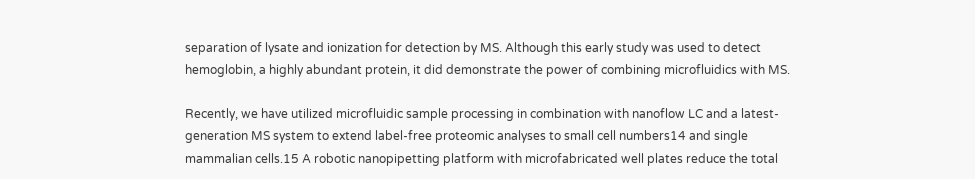separation of lysate and ionization for detection by MS. Although this early study was used to detect hemoglobin, a highly abundant protein, it did demonstrate the power of combining microfluidics with MS.

Recently, we have utilized microfluidic sample processing in combination with nanoflow LC and a latest-generation MS system to extend label-free proteomic analyses to small cell numbers14 and single mammalian cells.15 A robotic nanopipetting platform with microfabricated well plates reduce the total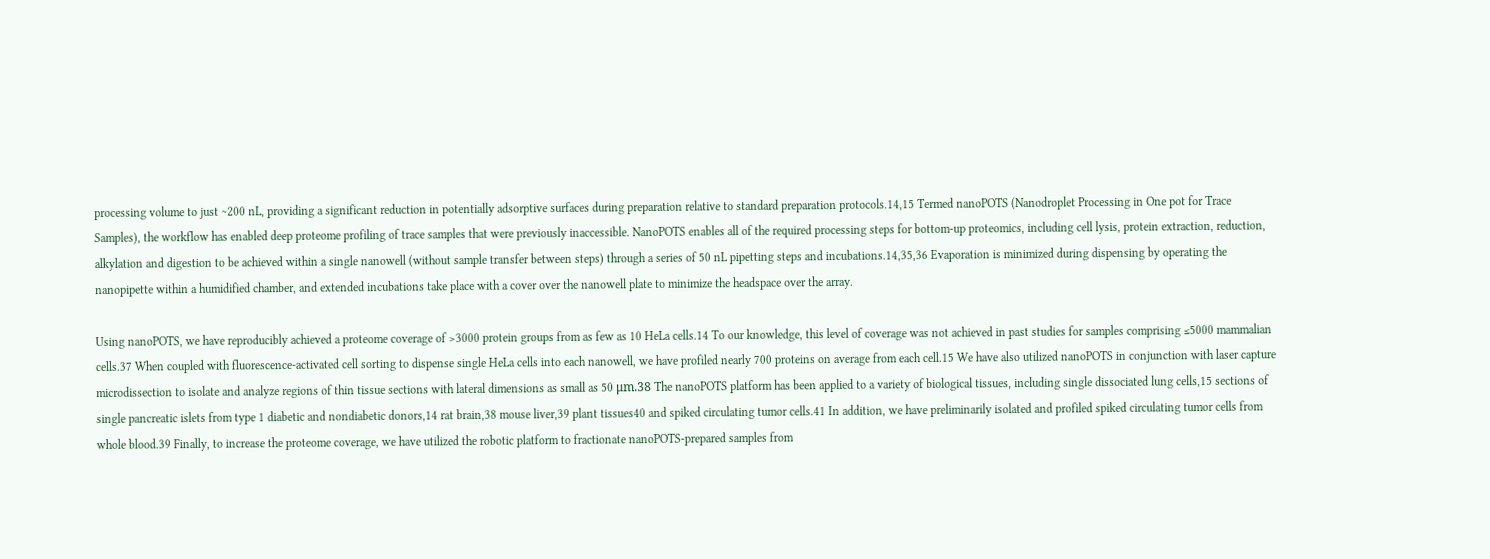processing volume to just ∼200 nL, providing a significant reduction in potentially adsorptive surfaces during preparation relative to standard preparation protocols.14,15 Termed nanoPOTS (Nanodroplet Processing in One pot for Trace Samples), the workflow has enabled deep proteome profiling of trace samples that were previously inaccessible. NanoPOTS enables all of the required processing steps for bottom-up proteomics, including cell lysis, protein extraction, reduction, alkylation and digestion to be achieved within a single nanowell (without sample transfer between steps) through a series of 50 nL pipetting steps and incubations.14,35,36 Evaporation is minimized during dispensing by operating the nanopipette within a humidified chamber, and extended incubations take place with a cover over the nanowell plate to minimize the headspace over the array.

Using nanoPOTS, we have reproducibly achieved a proteome coverage of >3000 protein groups from as few as 10 HeLa cells.14 To our knowledge, this level of coverage was not achieved in past studies for samples comprising ≤5000 mammalian cells.37 When coupled with fluorescence-activated cell sorting to dispense single HeLa cells into each nanowell, we have profiled nearly 700 proteins on average from each cell.15 We have also utilized nanoPOTS in conjunction with laser capture microdissection to isolate and analyze regions of thin tissue sections with lateral dimensions as small as 50 μm.38 The nanoPOTS platform has been applied to a variety of biological tissues, including single dissociated lung cells,15 sections of single pancreatic islets from type 1 diabetic and nondiabetic donors,14 rat brain,38 mouse liver,39 plant tissues40 and spiked circulating tumor cells.41 In addition, we have preliminarily isolated and profiled spiked circulating tumor cells from whole blood.39 Finally, to increase the proteome coverage, we have utilized the robotic platform to fractionate nanoPOTS-prepared samples from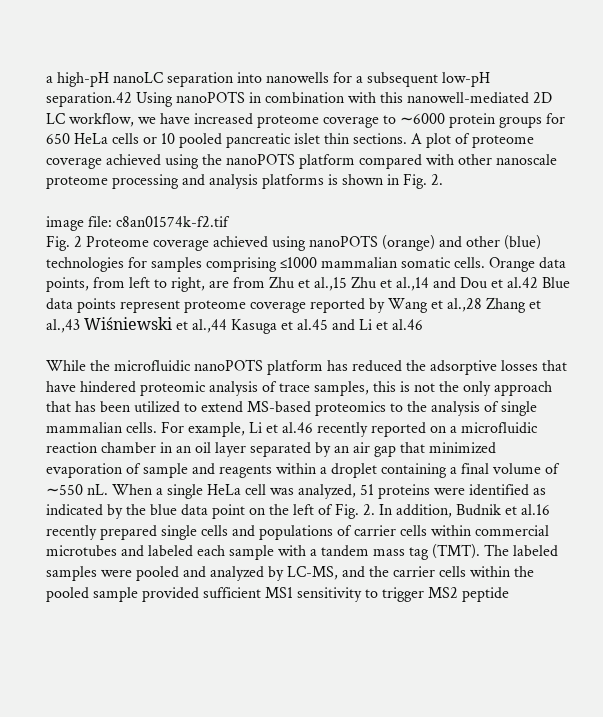a high-pH nanoLC separation into nanowells for a subsequent low-pH separation.42 Using nanoPOTS in combination with this nanowell-mediated 2D LC workflow, we have increased proteome coverage to ∼6000 protein groups for 650 HeLa cells or 10 pooled pancreatic islet thin sections. A plot of proteome coverage achieved using the nanoPOTS platform compared with other nanoscale proteome processing and analysis platforms is shown in Fig. 2.

image file: c8an01574k-f2.tif
Fig. 2 Proteome coverage achieved using nanoPOTS (orange) and other (blue) technologies for samples comprising ≤1000 mammalian somatic cells. Orange data points, from left to right, are from Zhu et al.,15 Zhu et al.,14 and Dou et al.42 Blue data points represent proteome coverage reported by Wang et al.,28 Zhang et al.,43 Wiśniewski et al.,44 Kasuga et al.45 and Li et al.46

While the microfluidic nanoPOTS platform has reduced the adsorptive losses that have hindered proteomic analysis of trace samples, this is not the only approach that has been utilized to extend MS-based proteomics to the analysis of single mammalian cells. For example, Li et al.46 recently reported on a microfluidic reaction chamber in an oil layer separated by an air gap that minimized evaporation of sample and reagents within a droplet containing a final volume of ∼550 nL. When a single HeLa cell was analyzed, 51 proteins were identified as indicated by the blue data point on the left of Fig. 2. In addition, Budnik et al.16 recently prepared single cells and populations of carrier cells within commercial microtubes and labeled each sample with a tandem mass tag (TMT). The labeled samples were pooled and analyzed by LC-MS, and the carrier cells within the pooled sample provided sufficient MS1 sensitivity to trigger MS2 peptide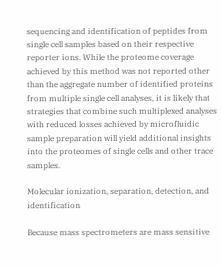sequencing and identification of peptides from single cell samples based on their respective reporter ions. While the proteome coverage achieved by this method was not reported other than the aggregate number of identified proteins from multiple single cell analyses, it is likely that strategies that combine such multiplexed analyses with reduced losses achieved by microfluidic sample preparation will yield additional insights into the proteomes of single cells and other trace samples.

Molecular ionization, separation, detection, and identification

Because mass spectrometers are mass sensitive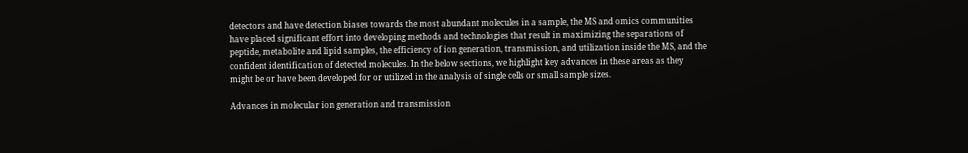detectors and have detection biases towards the most abundant molecules in a sample, the MS and omics communities have placed significant effort into developing methods and technologies that result in maximizing the separations of peptide, metabolite and lipid samples, the efficiency of ion generation, transmission, and utilization inside the MS, and the confident identification of detected molecules. In the below sections, we highlight key advances in these areas as they might be or have been developed for or utilized in the analysis of single cells or small sample sizes.

Advances in molecular ion generation and transmission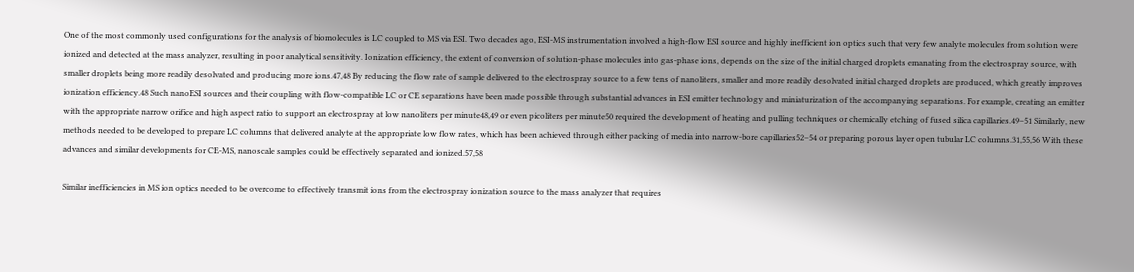One of the most commonly used configurations for the analysis of biomolecules is LC coupled to MS via ESI. Two decades ago, ESI-MS instrumentation involved a high-flow ESI source and highly inefficient ion optics such that very few analyte molecules from solution were ionized and detected at the mass analyzer, resulting in poor analytical sensitivity. Ionization efficiency, the extent of conversion of solution-phase molecules into gas-phase ions, depends on the size of the initial charged droplets emanating from the electrospray source, with smaller droplets being more readily desolvated and producing more ions.47,48 By reducing the flow rate of sample delivered to the electrospray source to a few tens of nanoliters, smaller and more readily desolvated initial charged droplets are produced, which greatly improves ionization efficiency.48 Such nanoESI sources and their coupling with flow-compatible LC or CE separations have been made possible through substantial advances in ESI emitter technology and miniaturization of the accompanying separations. For example, creating an emitter with the appropriate narrow orifice and high aspect ratio to support an electrospray at low nanoliters per minute48,49 or even picoliters per minute50 required the development of heating and pulling techniques or chemically etching of fused silica capillaries.49–51 Similarly, new methods needed to be developed to prepare LC columns that delivered analyte at the appropriate low flow rates, which has been achieved through either packing of media into narrow-bore capillaries52–54 or preparing porous layer open tubular LC columns.31,55,56 With these advances and similar developments for CE-MS, nanoscale samples could be effectively separated and ionized.57,58

Similar inefficiencies in MS ion optics needed to be overcome to effectively transmit ions from the electrospray ionization source to the mass analyzer that requires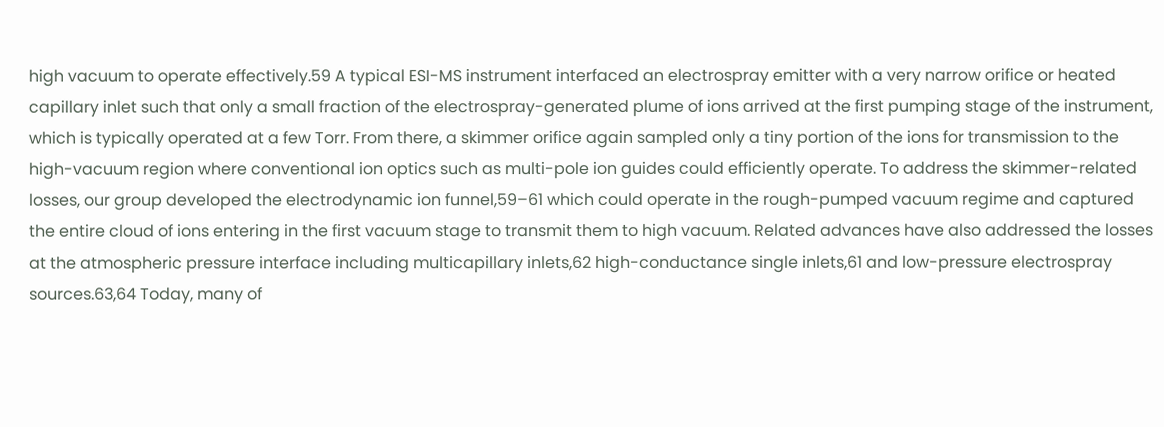high vacuum to operate effectively.59 A typical ESI-MS instrument interfaced an electrospray emitter with a very narrow orifice or heated capillary inlet such that only a small fraction of the electrospray-generated plume of ions arrived at the first pumping stage of the instrument, which is typically operated at a few Torr. From there, a skimmer orifice again sampled only a tiny portion of the ions for transmission to the high-vacuum region where conventional ion optics such as multi-pole ion guides could efficiently operate. To address the skimmer-related losses, our group developed the electrodynamic ion funnel,59–61 which could operate in the rough-pumped vacuum regime and captured the entire cloud of ions entering in the first vacuum stage to transmit them to high vacuum. Related advances have also addressed the losses at the atmospheric pressure interface including multicapillary inlets,62 high-conductance single inlets,61 and low-pressure electrospray sources.63,64 Today, many of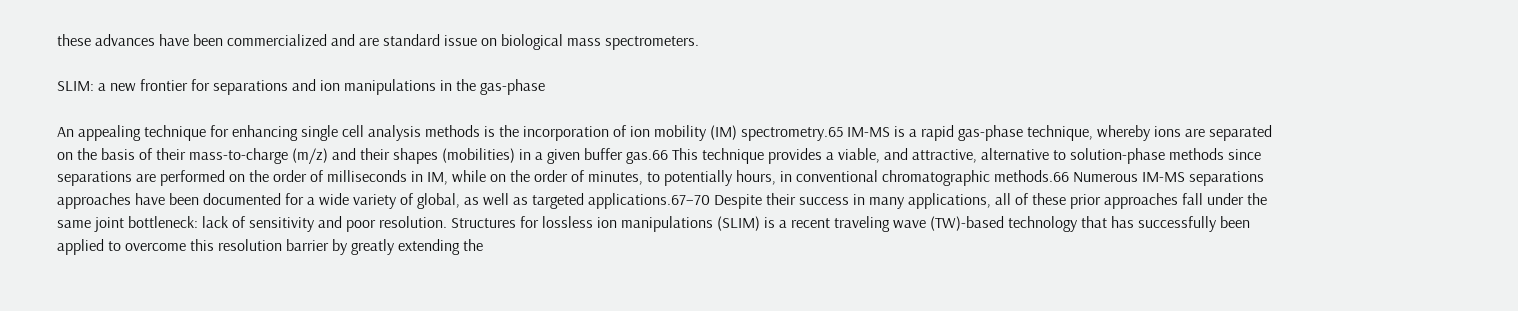these advances have been commercialized and are standard issue on biological mass spectrometers.

SLIM: a new frontier for separations and ion manipulations in the gas-phase

An appealing technique for enhancing single cell analysis methods is the incorporation of ion mobility (IM) spectrometry.65 IM-MS is a rapid gas-phase technique, whereby ions are separated on the basis of their mass-to-charge (m/z) and their shapes (mobilities) in a given buffer gas.66 This technique provides a viable, and attractive, alternative to solution-phase methods since separations are performed on the order of milliseconds in IM, while on the order of minutes, to potentially hours, in conventional chromatographic methods.66 Numerous IM-MS separations approaches have been documented for a wide variety of global, as well as targeted applications.67–70 Despite their success in many applications, all of these prior approaches fall under the same joint bottleneck: lack of sensitivity and poor resolution. Structures for lossless ion manipulations (SLIM) is a recent traveling wave (TW)-based technology that has successfully been applied to overcome this resolution barrier by greatly extending the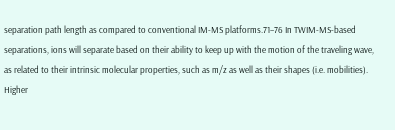separation path length as compared to conventional IM-MS platforms.71–76 In TWIM-MS-based separations, ions will separate based on their ability to keep up with the motion of the traveling wave, as related to their intrinsic molecular properties, such as m/z as well as their shapes (i.e. mobilities). Higher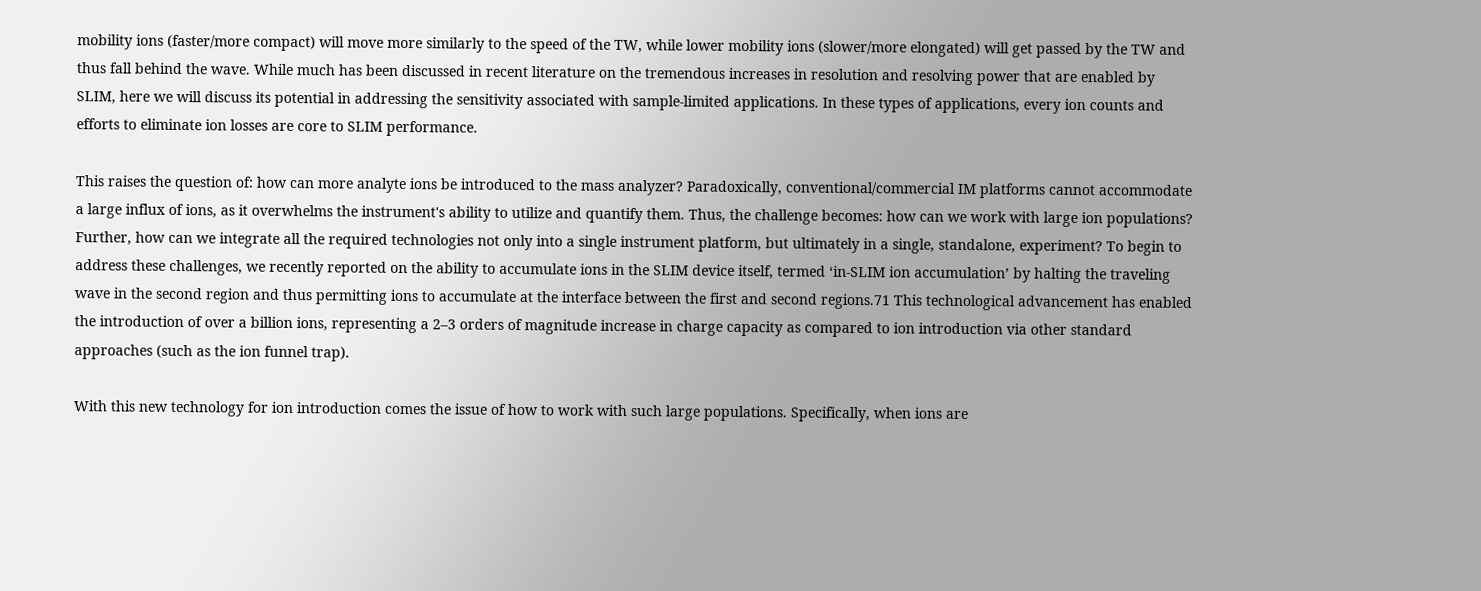mobility ions (faster/more compact) will move more similarly to the speed of the TW, while lower mobility ions (slower/more elongated) will get passed by the TW and thus fall behind the wave. While much has been discussed in recent literature on the tremendous increases in resolution and resolving power that are enabled by SLIM, here we will discuss its potential in addressing the sensitivity associated with sample-limited applications. In these types of applications, every ion counts and efforts to eliminate ion losses are core to SLIM performance.

This raises the question of: how can more analyte ions be introduced to the mass analyzer? Paradoxically, conventional/commercial IM platforms cannot accommodate a large influx of ions, as it overwhelms the instrument's ability to utilize and quantify them. Thus, the challenge becomes: how can we work with large ion populations? Further, how can we integrate all the required technologies not only into a single instrument platform, but ultimately in a single, standalone, experiment? To begin to address these challenges, we recently reported on the ability to accumulate ions in the SLIM device itself, termed ‘in-SLIM ion accumulation’ by halting the traveling wave in the second region and thus permitting ions to accumulate at the interface between the first and second regions.71 This technological advancement has enabled the introduction of over a billion ions, representing a 2–3 orders of magnitude increase in charge capacity as compared to ion introduction via other standard approaches (such as the ion funnel trap).

With this new technology for ion introduction comes the issue of how to work with such large populations. Specifically, when ions are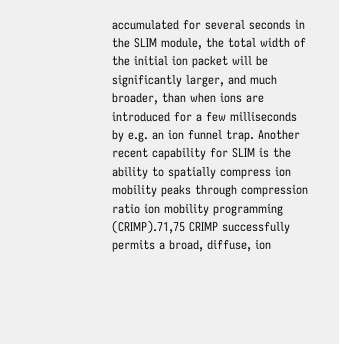accumulated for several seconds in the SLIM module, the total width of the initial ion packet will be significantly larger, and much broader, than when ions are introduced for a few milliseconds by e.g. an ion funnel trap. Another recent capability for SLIM is the ability to spatially compress ion mobility peaks through compression ratio ion mobility programming (CRIMP).71,75 CRIMP successfully permits a broad, diffuse, ion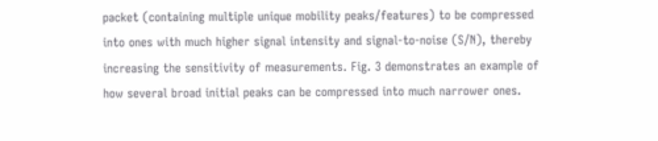packet (containing multiple unique mobility peaks/features) to be compressed into ones with much higher signal intensity and signal-to-noise (S/N), thereby increasing the sensitivity of measurements. Fig. 3 demonstrates an example of how several broad initial peaks can be compressed into much narrower ones.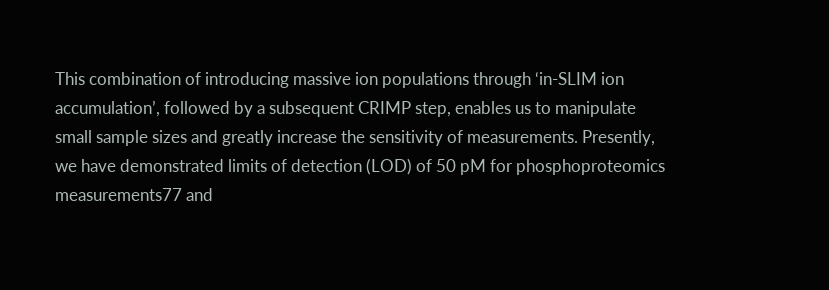This combination of introducing massive ion populations through ‘in-SLIM ion accumulation’, followed by a subsequent CRIMP step, enables us to manipulate small sample sizes and greatly increase the sensitivity of measurements. Presently, we have demonstrated limits of detection (LOD) of 50 pM for phosphoproteomics measurements77 and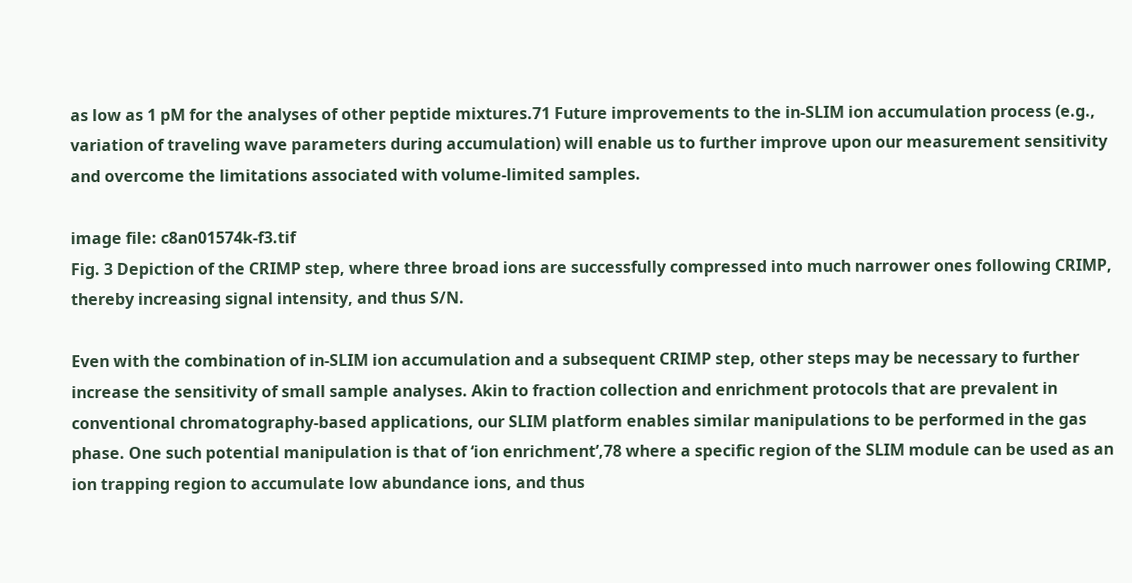as low as 1 pM for the analyses of other peptide mixtures.71 Future improvements to the in-SLIM ion accumulation process (e.g., variation of traveling wave parameters during accumulation) will enable us to further improve upon our measurement sensitivity and overcome the limitations associated with volume-limited samples.

image file: c8an01574k-f3.tif
Fig. 3 Depiction of the CRIMP step, where three broad ions are successfully compressed into much narrower ones following CRIMP, thereby increasing signal intensity, and thus S/N.

Even with the combination of in-SLIM ion accumulation and a subsequent CRIMP step, other steps may be necessary to further increase the sensitivity of small sample analyses. Akin to fraction collection and enrichment protocols that are prevalent in conventional chromatography-based applications, our SLIM platform enables similar manipulations to be performed in the gas phase. One such potential manipulation is that of ‘ion enrichment’,78 where a specific region of the SLIM module can be used as an ion trapping region to accumulate low abundance ions, and thus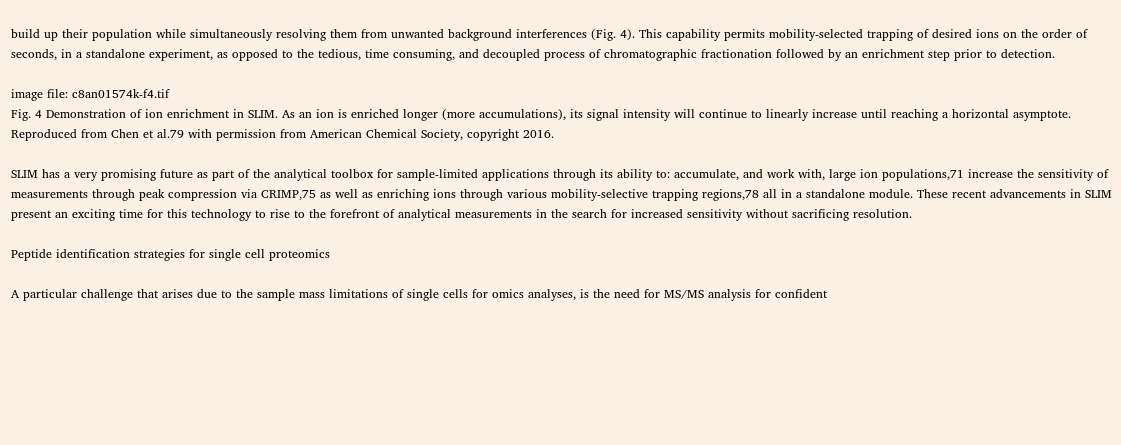build up their population while simultaneously resolving them from unwanted background interferences (Fig. 4). This capability permits mobility-selected trapping of desired ions on the order of seconds, in a standalone experiment, as opposed to the tedious, time consuming, and decoupled process of chromatographic fractionation followed by an enrichment step prior to detection.

image file: c8an01574k-f4.tif
Fig. 4 Demonstration of ion enrichment in SLIM. As an ion is enriched longer (more accumulations), its signal intensity will continue to linearly increase until reaching a horizontal asymptote. Reproduced from Chen et al.79 with permission from American Chemical Society, copyright 2016.

SLIM has a very promising future as part of the analytical toolbox for sample-limited applications through its ability to: accumulate, and work with, large ion populations,71 increase the sensitivity of measurements through peak compression via CRIMP,75 as well as enriching ions through various mobility-selective trapping regions,78 all in a standalone module. These recent advancements in SLIM present an exciting time for this technology to rise to the forefront of analytical measurements in the search for increased sensitivity without sacrificing resolution.

Peptide identification strategies for single cell proteomics

A particular challenge that arises due to the sample mass limitations of single cells for omics analyses, is the need for MS/MS analysis for confident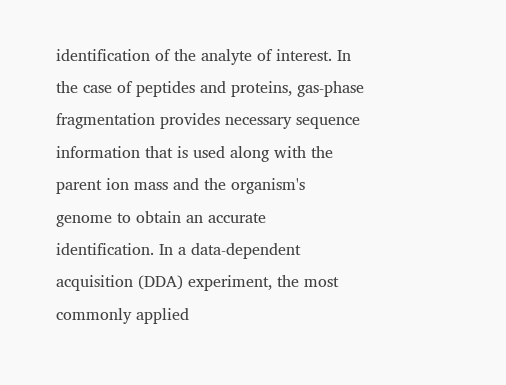identification of the analyte of interest. In the case of peptides and proteins, gas-phase fragmentation provides necessary sequence information that is used along with the parent ion mass and the organism's genome to obtain an accurate identification. In a data-dependent acquisition (DDA) experiment, the most commonly applied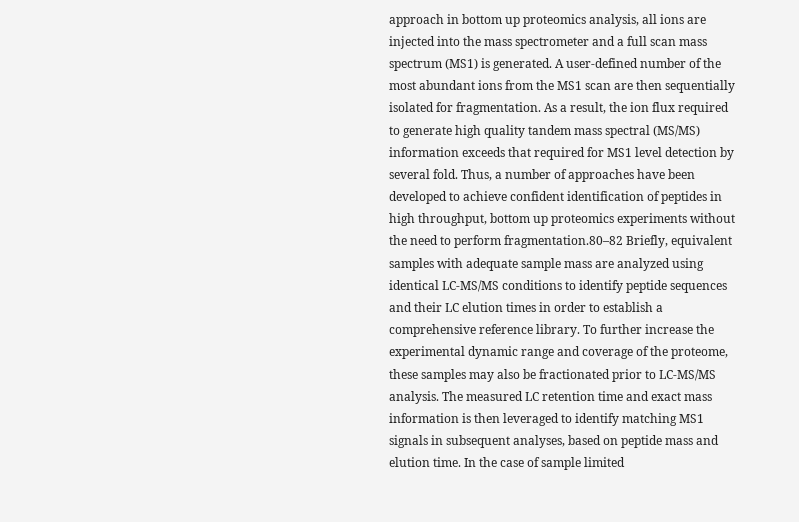approach in bottom up proteomics analysis, all ions are injected into the mass spectrometer and a full scan mass spectrum (MS1) is generated. A user-defined number of the most abundant ions from the MS1 scan are then sequentially isolated for fragmentation. As a result, the ion flux required to generate high quality tandem mass spectral (MS/MS) information exceeds that required for MS1 level detection by several fold. Thus, a number of approaches have been developed to achieve confident identification of peptides in high throughput, bottom up proteomics experiments without the need to perform fragmentation.80–82 Briefly, equivalent samples with adequate sample mass are analyzed using identical LC-MS/MS conditions to identify peptide sequences and their LC elution times in order to establish a comprehensive reference library. To further increase the experimental dynamic range and coverage of the proteome, these samples may also be fractionated prior to LC-MS/MS analysis. The measured LC retention time and exact mass information is then leveraged to identify matching MS1 signals in subsequent analyses, based on peptide mass and elution time. In the case of sample limited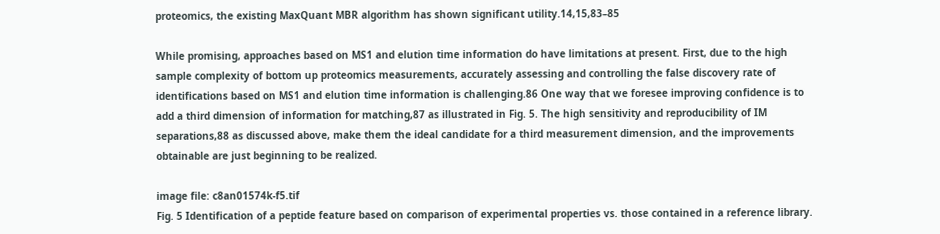proteomics, the existing MaxQuant MBR algorithm has shown significant utility.14,15,83–85

While promising, approaches based on MS1 and elution time information do have limitations at present. First, due to the high sample complexity of bottom up proteomics measurements, accurately assessing and controlling the false discovery rate of identifications based on MS1 and elution time information is challenging.86 One way that we foresee improving confidence is to add a third dimension of information for matching,87 as illustrated in Fig. 5. The high sensitivity and reproducibility of IM separations,88 as discussed above, make them the ideal candidate for a third measurement dimension, and the improvements obtainable are just beginning to be realized.

image file: c8an01574k-f5.tif
Fig. 5 Identification of a peptide feature based on comparison of experimental properties vs. those contained in a reference library.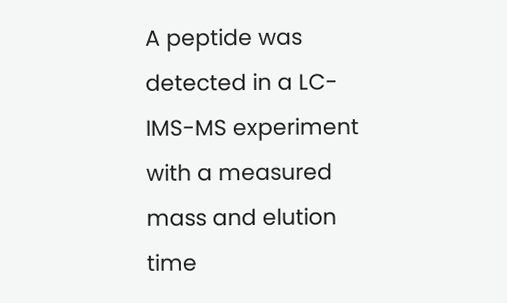A peptide was detected in a LC-IMS-MS experiment with a measured mass and elution time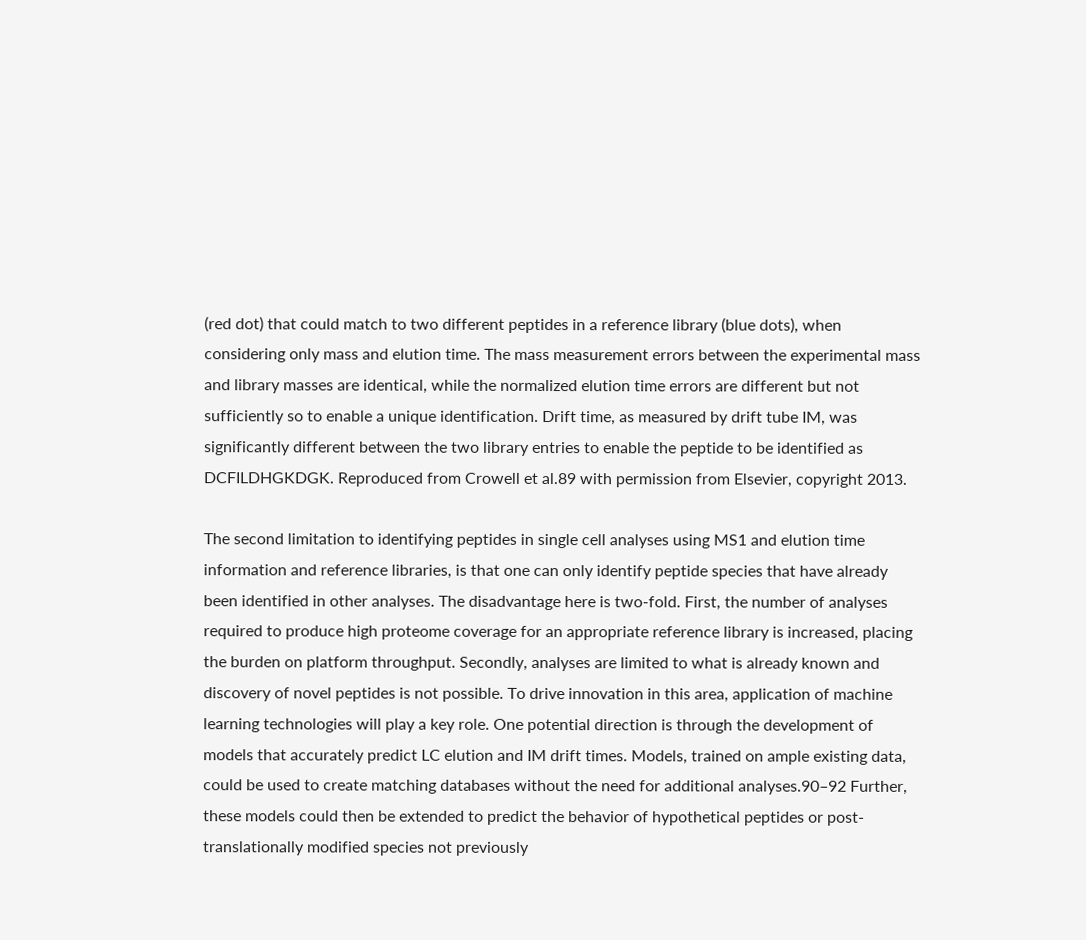(red dot) that could match to two different peptides in a reference library (blue dots), when considering only mass and elution time. The mass measurement errors between the experimental mass and library masses are identical, while the normalized elution time errors are different but not sufficiently so to enable a unique identification. Drift time, as measured by drift tube IM, was significantly different between the two library entries to enable the peptide to be identified as DCFILDHGKDGK. Reproduced from Crowell et al.89 with permission from Elsevier, copyright 2013.

The second limitation to identifying peptides in single cell analyses using MS1 and elution time information and reference libraries, is that one can only identify peptide species that have already been identified in other analyses. The disadvantage here is two-fold. First, the number of analyses required to produce high proteome coverage for an appropriate reference library is increased, placing the burden on platform throughput. Secondly, analyses are limited to what is already known and discovery of novel peptides is not possible. To drive innovation in this area, application of machine learning technologies will play a key role. One potential direction is through the development of models that accurately predict LC elution and IM drift times. Models, trained on ample existing data, could be used to create matching databases without the need for additional analyses.90–92 Further, these models could then be extended to predict the behavior of hypothetical peptides or post-translationally modified species not previously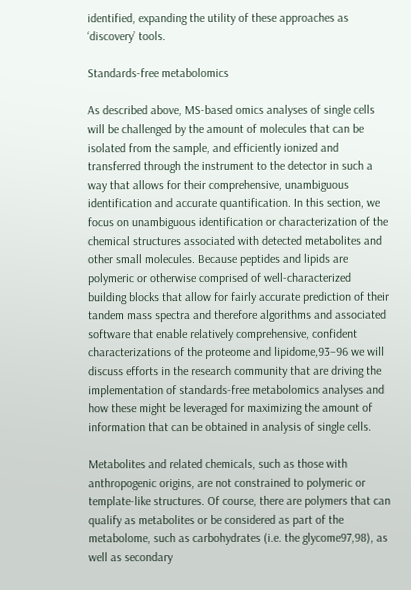identified, expanding the utility of these approaches as ‘discovery’ tools.

Standards-free metabolomics

As described above, MS-based omics analyses of single cells will be challenged by the amount of molecules that can be isolated from the sample, and efficiently ionized and transferred through the instrument to the detector in such a way that allows for their comprehensive, unambiguous identification and accurate quantification. In this section, we focus on unambiguous identification or characterization of the chemical structures associated with detected metabolites and other small molecules. Because peptides and lipids are polymeric or otherwise comprised of well-characterized building blocks that allow for fairly accurate prediction of their tandem mass spectra and therefore algorithms and associated software that enable relatively comprehensive, confident characterizations of the proteome and lipidome,93–96 we will discuss efforts in the research community that are driving the implementation of standards-free metabolomics analyses and how these might be leveraged for maximizing the amount of information that can be obtained in analysis of single cells.

Metabolites and related chemicals, such as those with anthropogenic origins, are not constrained to polymeric or template-like structures. Of course, there are polymers that can qualify as metabolites or be considered as part of the metabolome, such as carbohydrates (i.e. the glycome97,98), as well as secondary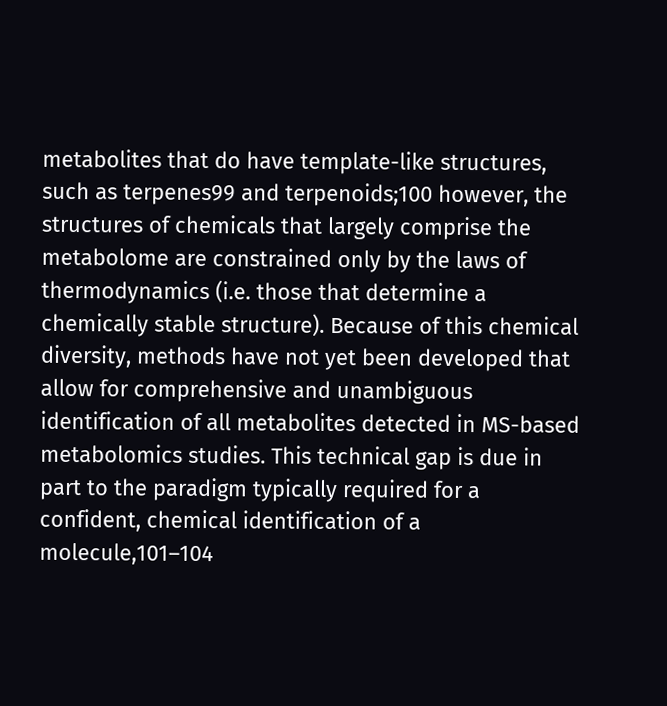metabolites that do have template-like structures, such as terpenes99 and terpenoids;100 however, the structures of chemicals that largely comprise the metabolome are constrained only by the laws of thermodynamics (i.e. those that determine a chemically stable structure). Because of this chemical diversity, methods have not yet been developed that allow for comprehensive and unambiguous identification of all metabolites detected in MS-based metabolomics studies. This technical gap is due in part to the paradigm typically required for a confident, chemical identification of a molecule,101–104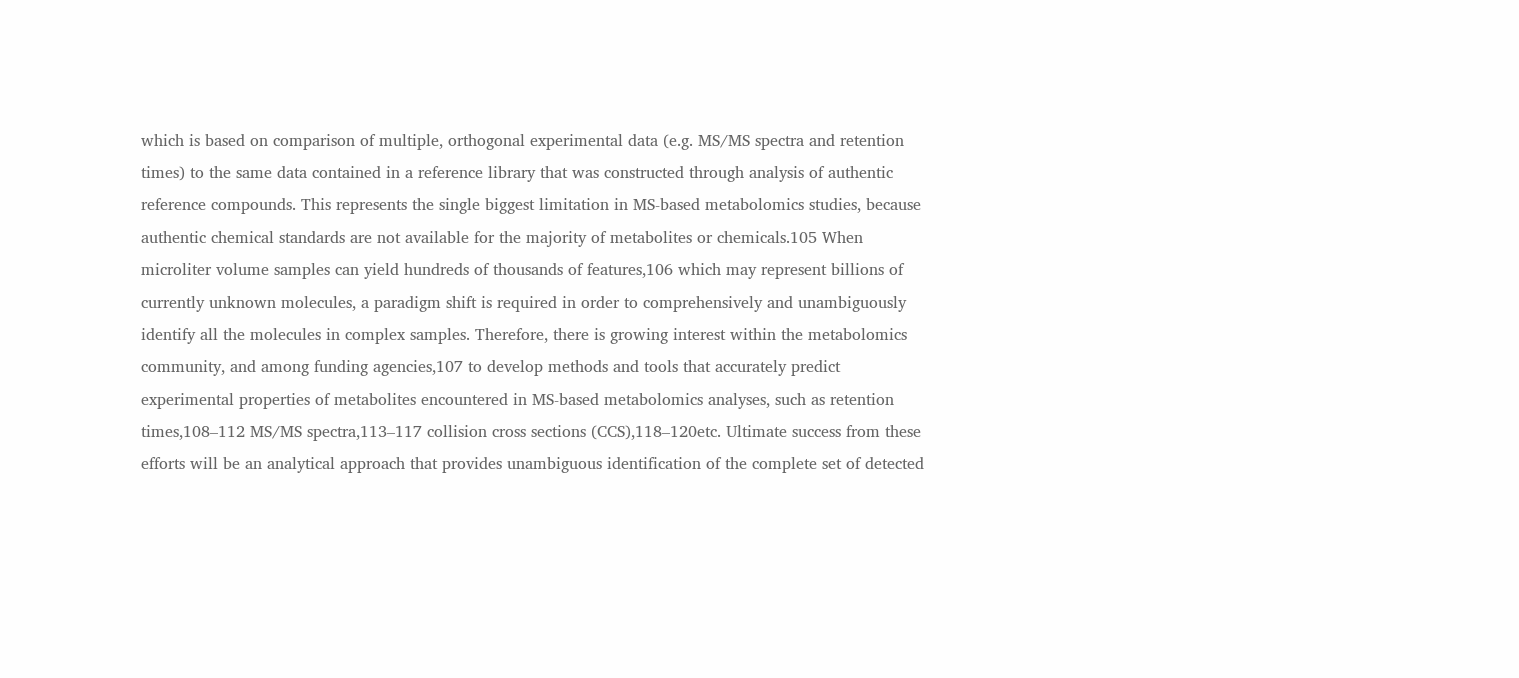which is based on comparison of multiple, orthogonal experimental data (e.g. MS/MS spectra and retention times) to the same data contained in a reference library that was constructed through analysis of authentic reference compounds. This represents the single biggest limitation in MS-based metabolomics studies, because authentic chemical standards are not available for the majority of metabolites or chemicals.105 When microliter volume samples can yield hundreds of thousands of features,106 which may represent billions of currently unknown molecules, a paradigm shift is required in order to comprehensively and unambiguously identify all the molecules in complex samples. Therefore, there is growing interest within the metabolomics community, and among funding agencies,107 to develop methods and tools that accurately predict experimental properties of metabolites encountered in MS-based metabolomics analyses, such as retention times,108–112 MS/MS spectra,113–117 collision cross sections (CCS),118–120etc. Ultimate success from these efforts will be an analytical approach that provides unambiguous identification of the complete set of detected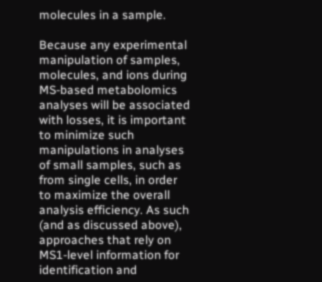molecules in a sample.

Because any experimental manipulation of samples, molecules, and ions during MS-based metabolomics analyses will be associated with losses, it is important to minimize such manipulations in analyses of small samples, such as from single cells, in order to maximize the overall analysis efficiency. As such (and as discussed above), approaches that rely on MS1-level information for identification and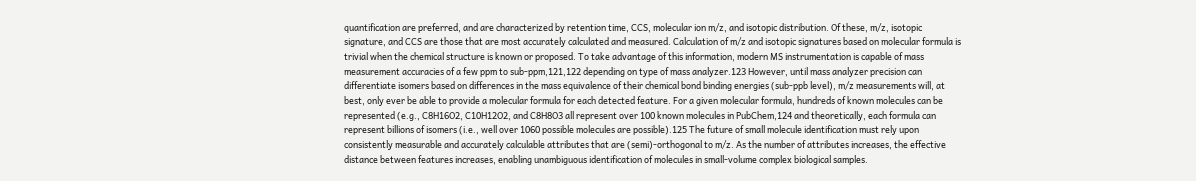quantification are preferred, and are characterized by retention time, CCS, molecular ion m/z, and isotopic distribution. Of these, m/z, isotopic signature, and CCS are those that are most accurately calculated and measured. Calculation of m/z and isotopic signatures based on molecular formula is trivial when the chemical structure is known or proposed. To take advantage of this information, modern MS instrumentation is capable of mass measurement accuracies of a few ppm to sub-ppm,121,122 depending on type of mass analyzer.123 However, until mass analyzer precision can differentiate isomers based on differences in the mass equivalence of their chemical bond binding energies (sub-ppb level), m/z measurements will, at best, only ever be able to provide a molecular formula for each detected feature. For a given molecular formula, hundreds of known molecules can be represented (e.g., C8H16O2, C10H12O2, and C8H8O3 all represent over 100 known molecules in PubChem,124 and theoretically, each formula can represent billions of isomers (i.e., well over 1060 possible molecules are possible).125 The future of small molecule identification must rely upon consistently measurable and accurately calculable attributes that are (semi)-orthogonal to m/z. As the number of attributes increases, the effective distance between features increases, enabling unambiguous identification of molecules in small-volume complex biological samples.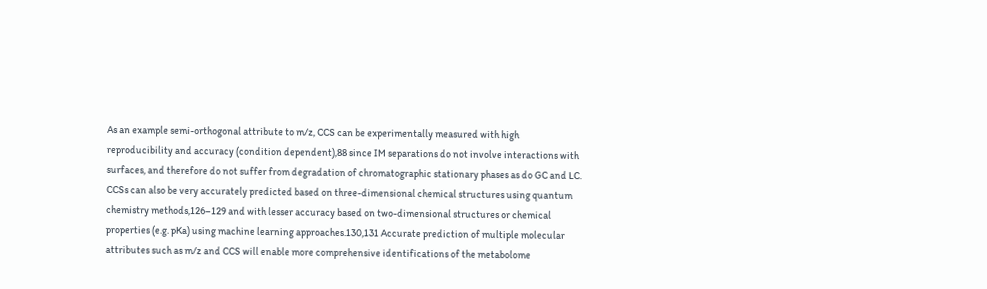As an example semi-orthogonal attribute to m/z, CCS can be experimentally measured with high reproducibility and accuracy (condition dependent),88 since IM separations do not involve interactions with surfaces, and therefore do not suffer from degradation of chromatographic stationary phases as do GC and LC. CCSs can also be very accurately predicted based on three-dimensional chemical structures using quantum chemistry methods,126–129 and with lesser accuracy based on two-dimensional structures or chemical properties (e.g. pKa) using machine learning approaches.130,131 Accurate prediction of multiple molecular attributes such as m/z and CCS will enable more comprehensive identifications of the metabolome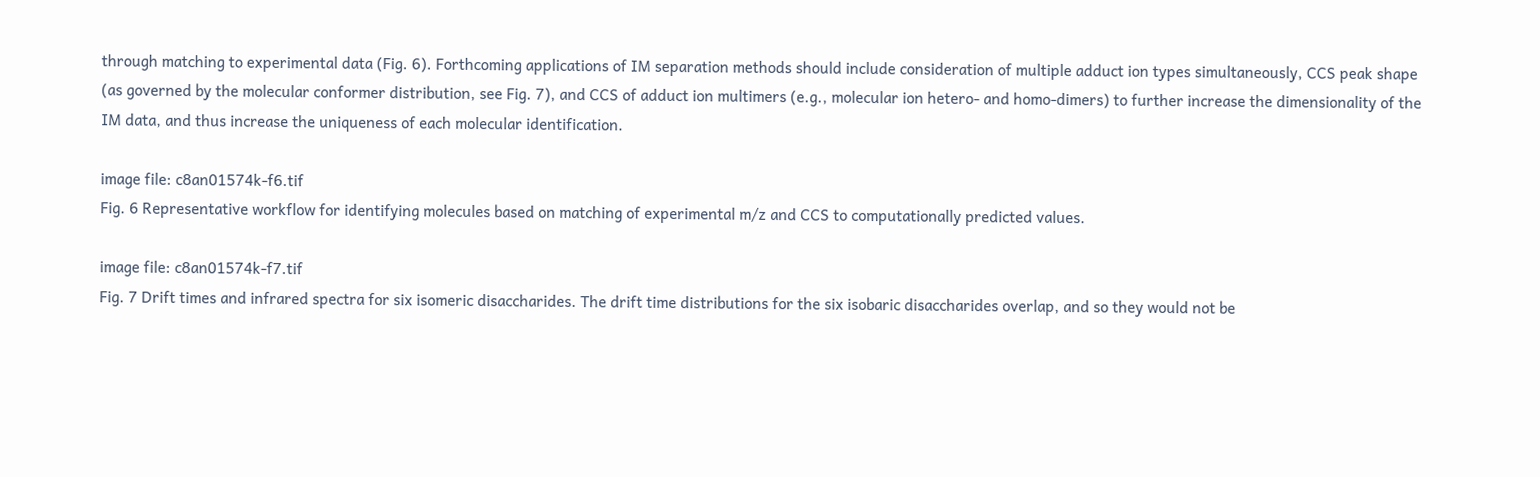through matching to experimental data (Fig. 6). Forthcoming applications of IM separation methods should include consideration of multiple adduct ion types simultaneously, CCS peak shape (as governed by the molecular conformer distribution, see Fig. 7), and CCS of adduct ion multimers (e.g., molecular ion hetero- and homo-dimers) to further increase the dimensionality of the IM data, and thus increase the uniqueness of each molecular identification.

image file: c8an01574k-f6.tif
Fig. 6 Representative workflow for identifying molecules based on matching of experimental m/z and CCS to computationally predicted values.

image file: c8an01574k-f7.tif
Fig. 7 Drift times and infrared spectra for six isomeric disaccharides. The drift time distributions for the six isobaric disaccharides overlap, and so they would not be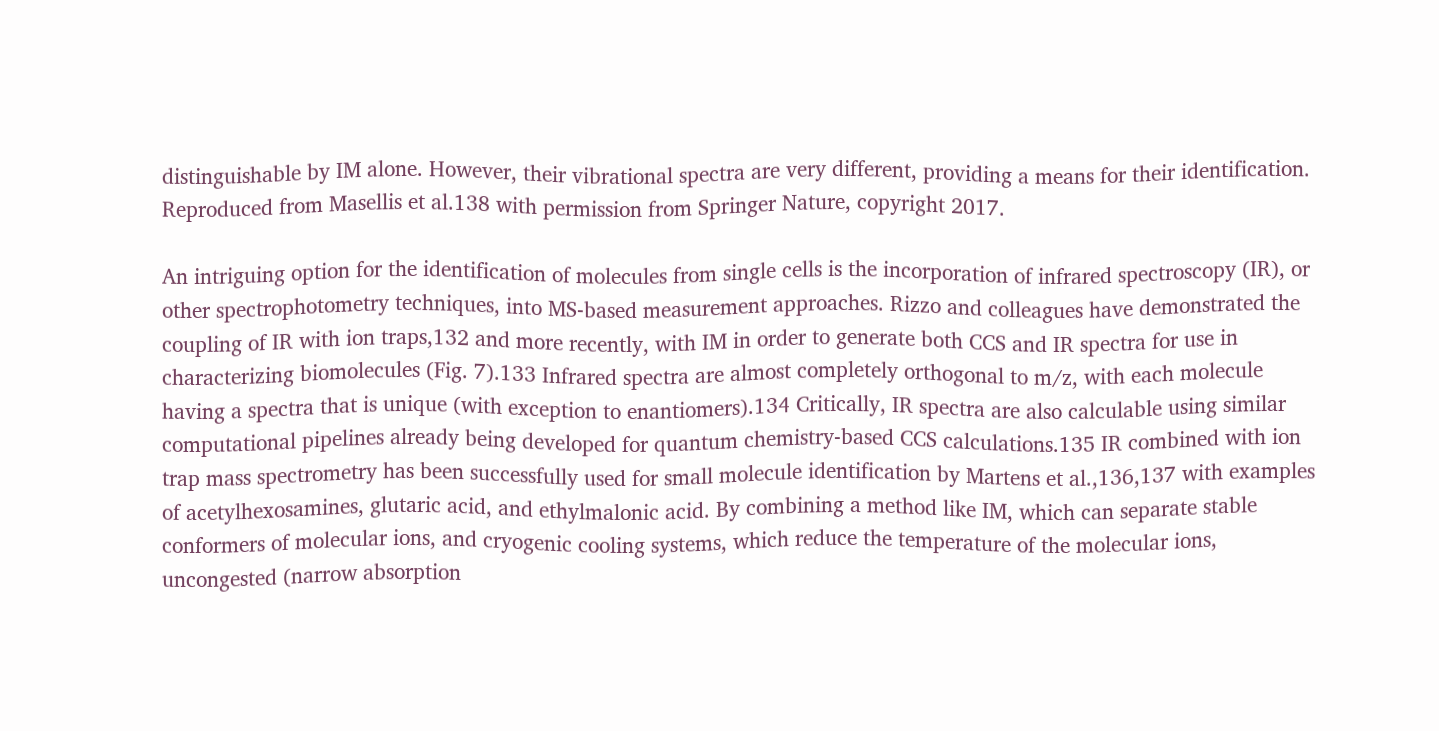distinguishable by IM alone. However, their vibrational spectra are very different, providing a means for their identification. Reproduced from Masellis et al.138 with permission from Springer Nature, copyright 2017.

An intriguing option for the identification of molecules from single cells is the incorporation of infrared spectroscopy (IR), or other spectrophotometry techniques, into MS-based measurement approaches. Rizzo and colleagues have demonstrated the coupling of IR with ion traps,132 and more recently, with IM in order to generate both CCS and IR spectra for use in characterizing biomolecules (Fig. 7).133 Infrared spectra are almost completely orthogonal to m/z, with each molecule having a spectra that is unique (with exception to enantiomers).134 Critically, IR spectra are also calculable using similar computational pipelines already being developed for quantum chemistry-based CCS calculations.135 IR combined with ion trap mass spectrometry has been successfully used for small molecule identification by Martens et al.,136,137 with examples of acetylhexosamines, glutaric acid, and ethylmalonic acid. By combining a method like IM, which can separate stable conformers of molecular ions, and cryogenic cooling systems, which reduce the temperature of the molecular ions, uncongested (narrow absorption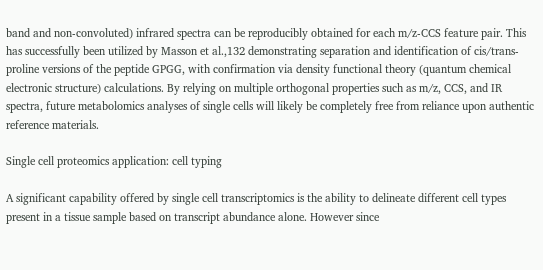band and non-convoluted) infrared spectra can be reproducibly obtained for each m/z-CCS feature pair. This has successfully been utilized by Masson et al.,132 demonstrating separation and identification of cis/trans-proline versions of the peptide GPGG, with confirmation via density functional theory (quantum chemical electronic structure) calculations. By relying on multiple orthogonal properties such as m/z, CCS, and IR spectra, future metabolomics analyses of single cells will likely be completely free from reliance upon authentic reference materials.

Single cell proteomics application: cell typing

A significant capability offered by single cell transcriptomics is the ability to delineate different cell types present in a tissue sample based on transcript abundance alone. However since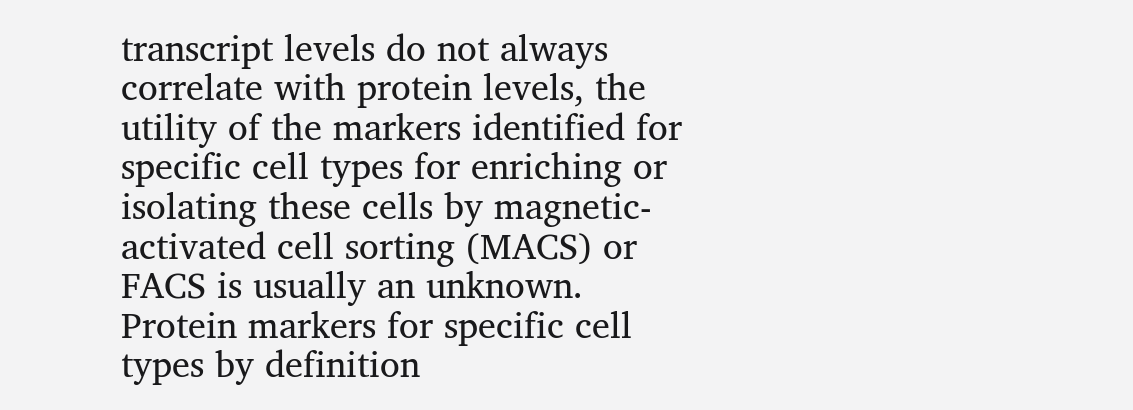transcript levels do not always correlate with protein levels, the utility of the markers identified for specific cell types for enriching or isolating these cells by magnetic-activated cell sorting (MACS) or FACS is usually an unknown. Protein markers for specific cell types by definition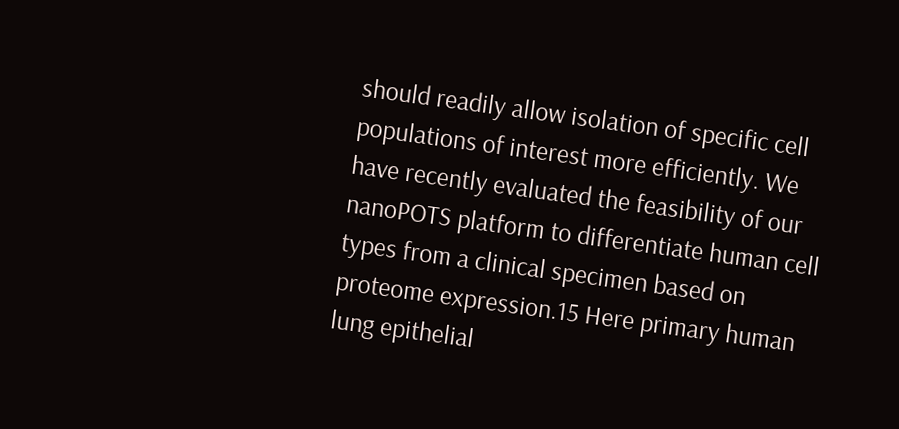should readily allow isolation of specific cell populations of interest more efficiently. We have recently evaluated the feasibility of our nanoPOTS platform to differentiate human cell types from a clinical specimen based on proteome expression.15 Here primary human lung epithelial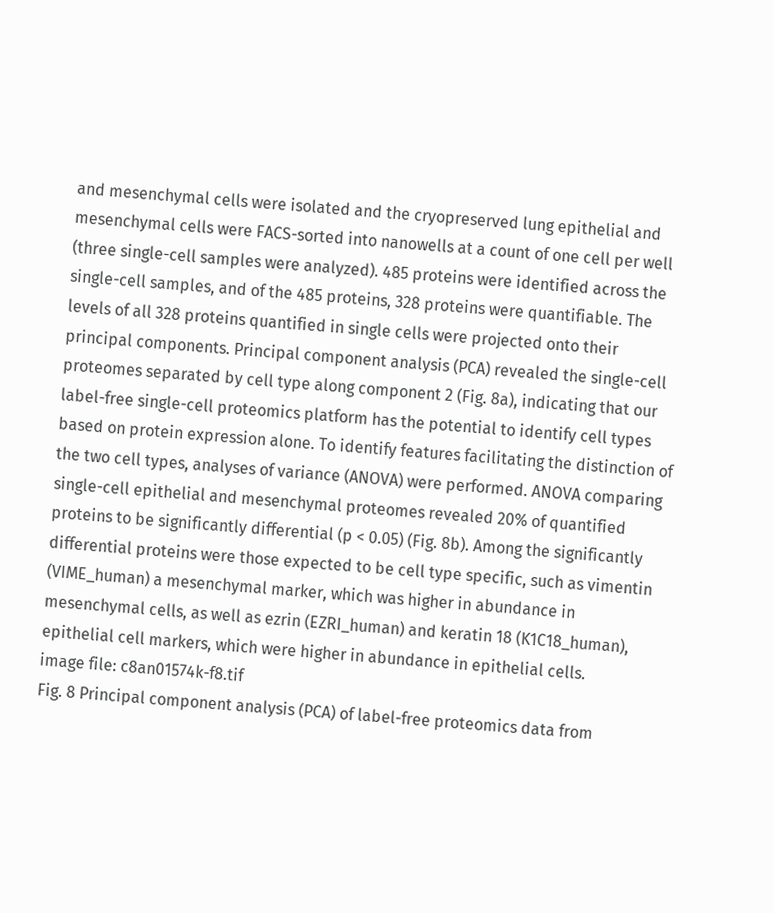and mesenchymal cells were isolated and the cryopreserved lung epithelial and mesenchymal cells were FACS-sorted into nanowells at a count of one cell per well (three single-cell samples were analyzed). 485 proteins were identified across the single-cell samples, and of the 485 proteins, 328 proteins were quantifiable. The levels of all 328 proteins quantified in single cells were projected onto their principal components. Principal component analysis (PCA) revealed the single-cell proteomes separated by cell type along component 2 (Fig. 8a), indicating that our label-free single-cell proteomics platform has the potential to identify cell types based on protein expression alone. To identify features facilitating the distinction of the two cell types, analyses of variance (ANOVA) were performed. ANOVA comparing single-cell epithelial and mesenchymal proteomes revealed 20% of quantified proteins to be significantly differential (p < 0.05) (Fig. 8b). Among the significantly differential proteins were those expected to be cell type specific, such as vimentin (VIME_human) a mesenchymal marker, which was higher in abundance in mesenchymal cells, as well as ezrin (EZRI_human) and keratin 18 (K1C18_human), epithelial cell markers, which were higher in abundance in epithelial cells.
image file: c8an01574k-f8.tif
Fig. 8 Principal component analysis (PCA) of label-free proteomics data from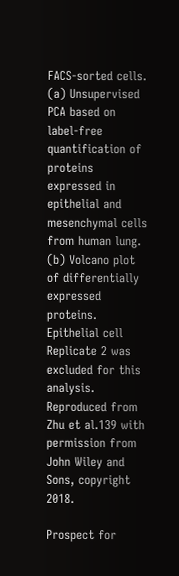FACS-sorted cells. (a) Unsupervised PCA based on label-free quantification of proteins expressed in epithelial and mesenchymal cells from human lung. (b) Volcano plot of differentially expressed proteins. Epithelial cell Replicate 2 was excluded for this analysis. Reproduced from Zhu et al.139 with permission from John Wiley and Sons, copyright 2018.

Prospect for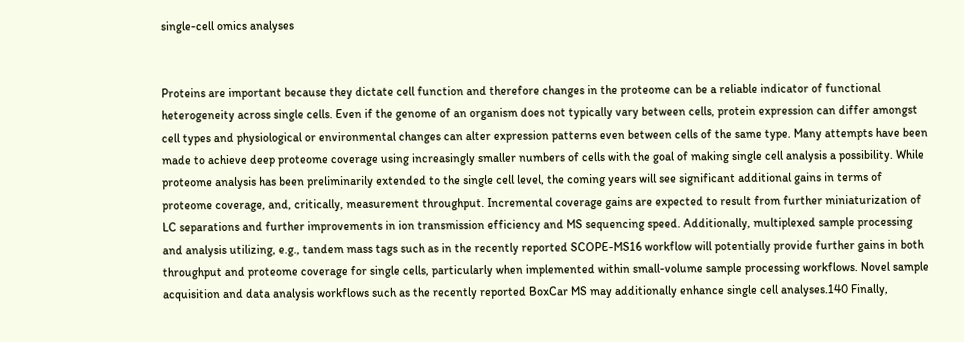single-cell omics analyses


Proteins are important because they dictate cell function and therefore changes in the proteome can be a reliable indicator of functional heterogeneity across single cells. Even if the genome of an organism does not typically vary between cells, protein expression can differ amongst cell types and physiological or environmental changes can alter expression patterns even between cells of the same type. Many attempts have been made to achieve deep proteome coverage using increasingly smaller numbers of cells with the goal of making single cell analysis a possibility. While proteome analysis has been preliminarily extended to the single cell level, the coming years will see significant additional gains in terms of proteome coverage, and, critically, measurement throughput. Incremental coverage gains are expected to result from further miniaturization of LC separations and further improvements in ion transmission efficiency and MS sequencing speed. Additionally, multiplexed sample processing and analysis utilizing, e.g., tandem mass tags such as in the recently reported SCOPE-MS16 workflow will potentially provide further gains in both throughput and proteome coverage for single cells, particularly when implemented within small-volume sample processing workflows. Novel sample acquisition and data analysis workflows such as the recently reported BoxCar MS may additionally enhance single cell analyses.140 Finally,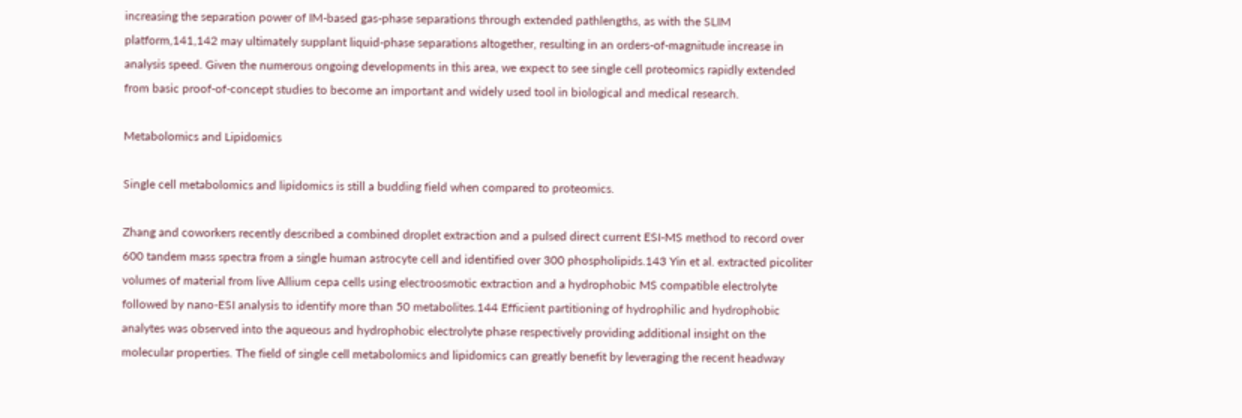increasing the separation power of IM-based gas-phase separations through extended pathlengths, as with the SLIM platform,141,142 may ultimately supplant liquid-phase separations altogether, resulting in an orders-of-magnitude increase in analysis speed. Given the numerous ongoing developments in this area, we expect to see single cell proteomics rapidly extended from basic proof-of-concept studies to become an important and widely used tool in biological and medical research.

Metabolomics and Lipidomics

Single cell metabolomics and lipidomics is still a budding field when compared to proteomics.

Zhang and coworkers recently described a combined droplet extraction and a pulsed direct current ESI-MS method to record over 600 tandem mass spectra from a single human astrocyte cell and identified over 300 phospholipids.143 Yin et al. extracted picoliter volumes of material from live Allium cepa cells using electroosmotic extraction and a hydrophobic MS compatible electrolyte followed by nano-ESI analysis to identify more than 50 metabolites.144 Efficient partitioning of hydrophilic and hydrophobic analytes was observed into the aqueous and hydrophobic electrolyte phase respectively providing additional insight on the molecular properties. The field of single cell metabolomics and lipidomics can greatly benefit by leveraging the recent headway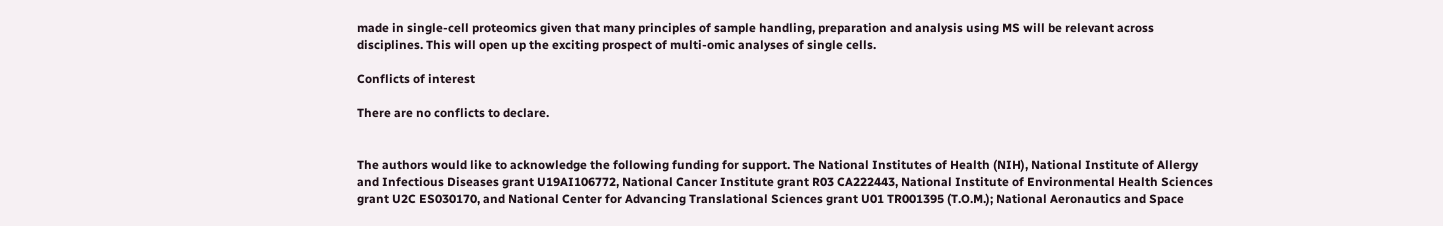made in single-cell proteomics given that many principles of sample handling, preparation and analysis using MS will be relevant across disciplines. This will open up the exciting prospect of multi-omic analyses of single cells.

Conflicts of interest

There are no conflicts to declare.


The authors would like to acknowledge the following funding for support. The National Institutes of Health (NIH), National Institute of Allergy and Infectious Diseases grant U19AI106772, National Cancer Institute grant R03 CA222443, National Institute of Environmental Health Sciences grant U2C ES030170, and National Center for Advancing Translational Sciences grant U01 TR001395 (T.O.M.); National Aeronautics and Space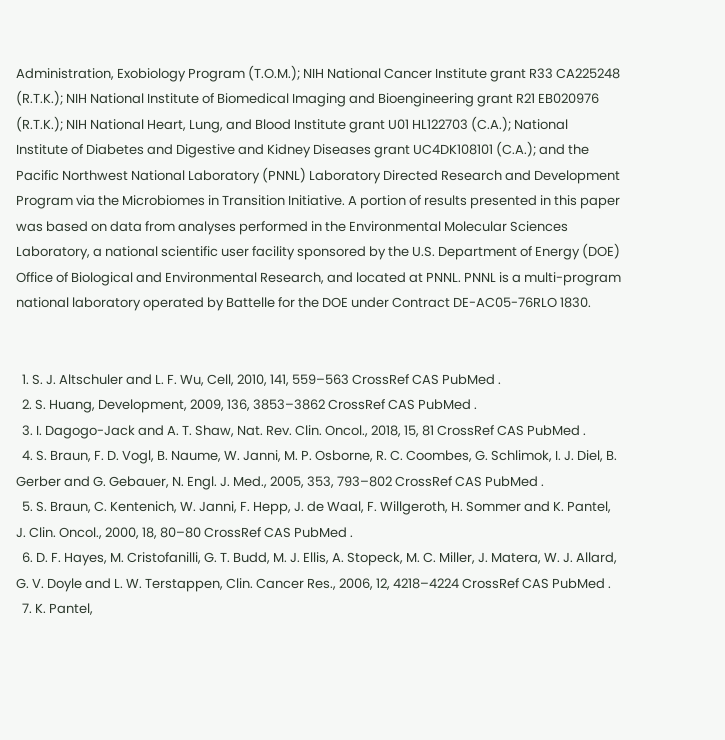Administration, Exobiology Program (T.O.M.); NIH National Cancer Institute grant R33 CA225248 (R.T.K.); NIH National Institute of Biomedical Imaging and Bioengineering grant R21 EB020976 (R.T.K.); NIH National Heart, Lung, and Blood Institute grant U01 HL122703 (C.A.); National Institute of Diabetes and Digestive and Kidney Diseases grant UC4DK108101 (C.A.); and the Pacific Northwest National Laboratory (PNNL) Laboratory Directed Research and Development Program via the Microbiomes in Transition Initiative. A portion of results presented in this paper was based on data from analyses performed in the Environmental Molecular Sciences Laboratory, a national scientific user facility sponsored by the U.S. Department of Energy (DOE) Office of Biological and Environmental Research, and located at PNNL. PNNL is a multi-program national laboratory operated by Battelle for the DOE under Contract DE-AC05-76RLO 1830.


  1. S. J. Altschuler and L. F. Wu, Cell, 2010, 141, 559–563 CrossRef CAS PubMed .
  2. S. Huang, Development, 2009, 136, 3853–3862 CrossRef CAS PubMed .
  3. I. Dagogo-Jack and A. T. Shaw, Nat. Rev. Clin. Oncol., 2018, 15, 81 CrossRef CAS PubMed .
  4. S. Braun, F. D. Vogl, B. Naume, W. Janni, M. P. Osborne, R. C. Coombes, G. Schlimok, I. J. Diel, B. Gerber and G. Gebauer, N. Engl. J. Med., 2005, 353, 793–802 CrossRef CAS PubMed .
  5. S. Braun, C. Kentenich, W. Janni, F. Hepp, J. de Waal, F. Willgeroth, H. Sommer and K. Pantel, J. Clin. Oncol., 2000, 18, 80–80 CrossRef CAS PubMed .
  6. D. F. Hayes, M. Cristofanilli, G. T. Budd, M. J. Ellis, A. Stopeck, M. C. Miller, J. Matera, W. J. Allard, G. V. Doyle and L. W. Terstappen, Clin. Cancer Res., 2006, 12, 4218–4224 CrossRef CAS PubMed .
  7. K. Pantel,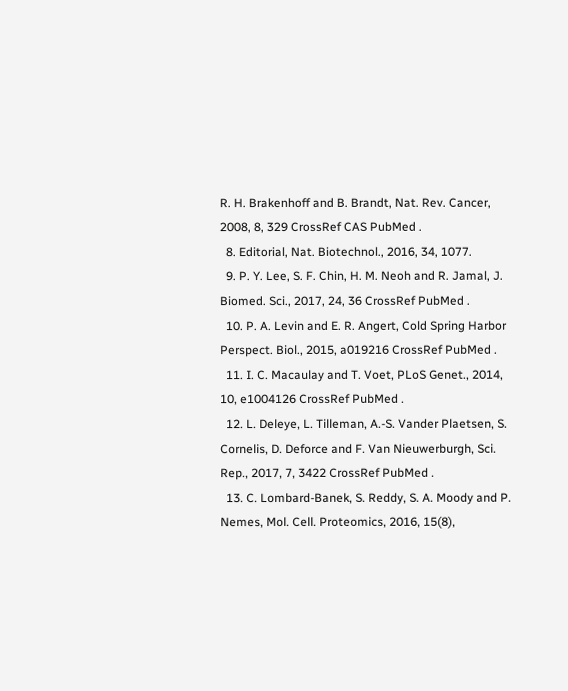R. H. Brakenhoff and B. Brandt, Nat. Rev. Cancer, 2008, 8, 329 CrossRef CAS PubMed .
  8. Editorial, Nat. Biotechnol., 2016, 34, 1077.
  9. P. Y. Lee, S. F. Chin, H. M. Neoh and R. Jamal, J. Biomed. Sci., 2017, 24, 36 CrossRef PubMed .
  10. P. A. Levin and E. R. Angert, Cold Spring Harbor Perspect. Biol., 2015, a019216 CrossRef PubMed .
  11. I. C. Macaulay and T. Voet, PLoS Genet., 2014, 10, e1004126 CrossRef PubMed .
  12. L. Deleye, L. Tilleman, A.-S. Vander Plaetsen, S. Cornelis, D. Deforce and F. Van Nieuwerburgh, Sci. Rep., 2017, 7, 3422 CrossRef PubMed .
  13. C. Lombard-Banek, S. Reddy, S. A. Moody and P. Nemes, Mol. Cell. Proteomics, 2016, 15(8),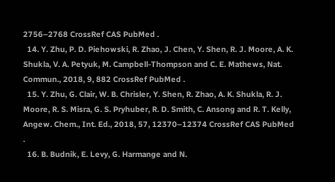2756–2768 CrossRef CAS PubMed .
  14. Y. Zhu, P. D. Piehowski, R. Zhao, J. Chen, Y. Shen, R. J. Moore, A. K. Shukla, V. A. Petyuk, M. Campbell-Thompson and C. E. Mathews, Nat. Commun., 2018, 9, 882 CrossRef PubMed .
  15. Y. Zhu, G. Clair, W. B. Chrisler, Y. Shen, R. Zhao, A. K. Shukla, R. J. Moore, R. S. Misra, G. S. Pryhuber, R. D. Smith, C. Ansong and R. T. Kelly, Angew. Chem., Int. Ed., 2018, 57, 12370–12374 CrossRef CAS PubMed .
  16. B. Budnik, E. Levy, G. Harmange and N.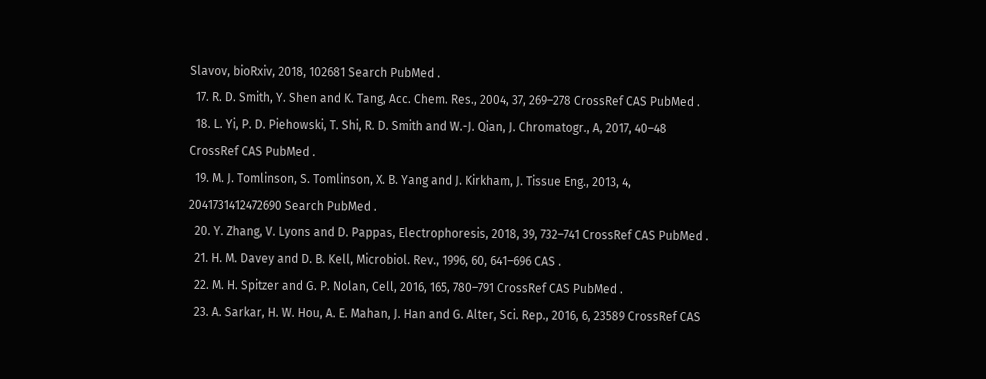Slavov, bioRxiv, 2018, 102681 Search PubMed .
  17. R. D. Smith, Y. Shen and K. Tang, Acc. Chem. Res., 2004, 37, 269–278 CrossRef CAS PubMed .
  18. L. Yi, P. D. Piehowski, T. Shi, R. D. Smith and W.-J. Qian, J. Chromatogr., A, 2017, 40–48 CrossRef CAS PubMed .
  19. M. J. Tomlinson, S. Tomlinson, X. B. Yang and J. Kirkham, J. Tissue Eng., 2013, 4, 2041731412472690 Search PubMed .
  20. Y. Zhang, V. Lyons and D. Pappas, Electrophoresis, 2018, 39, 732–741 CrossRef CAS PubMed .
  21. H. M. Davey and D. B. Kell, Microbiol. Rev., 1996, 60, 641–696 CAS .
  22. M. H. Spitzer and G. P. Nolan, Cell, 2016, 165, 780–791 CrossRef CAS PubMed .
  23. A. Sarkar, H. W. Hou, A. E. Mahan, J. Han and G. Alter, Sci. Rep., 2016, 6, 23589 CrossRef CAS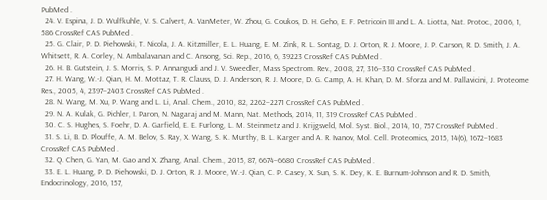PubMed .
  24. V. Espina, J. D. Wulfkuhle, V. S. Calvert, A. VanMeter, W. Zhou, G. Coukos, D. H. Geho, E. F. Petricoin III and L. A. Liotta, Nat. Protoc., 2006, 1, 586 CrossRef CAS PubMed .
  25. G. Clair, P. D. Piehowski, T. Nicola, J. A. Kitzmiller, E. L. Huang, E. M. Zink, R. L. Sontag, D. J. Orton, R. J. Moore, J. P. Carson, R. D. Smith, J. A. Whitsett, R. A. Corley, N. Ambalavanan and C. Ansong, Sci. Rep., 2016, 6, 39223 CrossRef CAS PubMed .
  26. H. B. Gutstein, J. S. Morris, S. P. Annangudi and J. V. Sweedler, Mass Spectrom. Rev., 2008, 27, 316–330 CrossRef CAS PubMed .
  27. H. Wang, W.-J. Qian, H. M. Mottaz, T. R. Clauss, D. J. Anderson, R. J. Moore, D. G. Camp, A. H. Khan, D. M. Sforza and M. Pallavicini, J. Proteome Res., 2005, 4, 2397–2403 CrossRef CAS PubMed .
  28. N. Wang, M. Xu, P. Wang and L. Li, Anal. Chem., 2010, 82, 2262–2271 CrossRef CAS PubMed .
  29. N. A. Kulak, G. Pichler, I. Paron, N. Nagaraj and M. Mann, Nat. Methods, 2014, 11, 319 CrossRef CAS PubMed .
  30. C. S. Hughes, S. Foehr, D. A. Garfield, E. E. Furlong, L. M. Steinmetz and J. Krijgsveld, Mol. Syst. Biol., 2014, 10, 757 CrossRef PubMed .
  31. S. Li, B. D. Plouffe, A. M. Belov, S. Ray, X. Wang, S. K. Murthy, B. L. Karger and A. R. Ivanov, Mol. Cell. Proteomics, 2015, 14(6), 1672–1683 CrossRef CAS PubMed .
  32. Q. Chen, G. Yan, M. Gao and X. Zhang, Anal. Chem., 2015, 87, 6674–6680 CrossRef CAS PubMed .
  33. E. L. Huang, P. D. Piehowski, D. J. Orton, R. J. Moore, W.-J. Qian, C. P. Casey, X. Sun, S. K. Dey, K. E. Burnum-Johnson and R. D. Smith, Endocrinology, 2016, 157,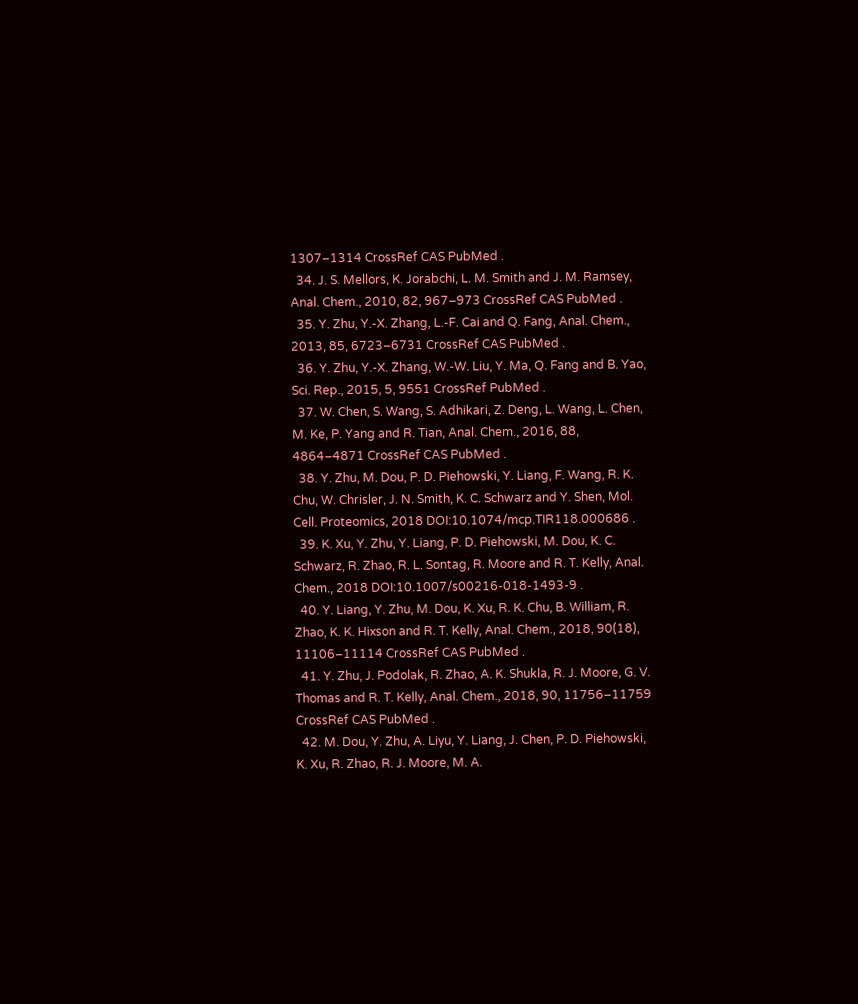1307–1314 CrossRef CAS PubMed .
  34. J. S. Mellors, K. Jorabchi, L. M. Smith and J. M. Ramsey, Anal. Chem., 2010, 82, 967–973 CrossRef CAS PubMed .
  35. Y. Zhu, Y.-X. Zhang, L.-F. Cai and Q. Fang, Anal. Chem., 2013, 85, 6723–6731 CrossRef CAS PubMed .
  36. Y. Zhu, Y.-X. Zhang, W.-W. Liu, Y. Ma, Q. Fang and B. Yao, Sci. Rep., 2015, 5, 9551 CrossRef PubMed .
  37. W. Chen, S. Wang, S. Adhikari, Z. Deng, L. Wang, L. Chen, M. Ke, P. Yang and R. Tian, Anal. Chem., 2016, 88, 4864–4871 CrossRef CAS PubMed .
  38. Y. Zhu, M. Dou, P. D. Piehowski, Y. Liang, F. Wang, R. K. Chu, W. Chrisler, J. N. Smith, K. C. Schwarz and Y. Shen, Mol. Cell. Proteomics, 2018 DOI:10.1074/mcp.TIR118.000686 .
  39. K. Xu, Y. Zhu, Y. Liang, P. D. Piehowski, M. Dou, K. C. Schwarz, R. Zhao, R. L. Sontag, R. Moore and R. T. Kelly, Anal. Chem., 2018 DOI:10.1007/s00216-018-1493-9 .
  40. Y. Liang, Y. Zhu, M. Dou, K. Xu, R. K. Chu, B. William, R. Zhao, K. K. Hixson and R. T. Kelly, Anal. Chem., 2018, 90(18), 11106–11114 CrossRef CAS PubMed .
  41. Y. Zhu, J. Podolak, R. Zhao, A. K. Shukla, R. J. Moore, G. V. Thomas and R. T. Kelly, Anal. Chem., 2018, 90, 11756–11759 CrossRef CAS PubMed .
  42. M. Dou, Y. Zhu, A. Liyu, Y. Liang, J. Chen, P. D. Piehowski, K. Xu, R. Zhao, R. J. Moore, M. A.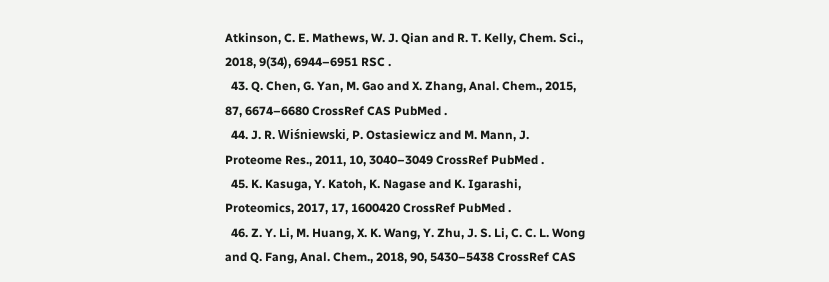Atkinson, C. E. Mathews, W. J. Qian and R. T. Kelly, Chem. Sci., 2018, 9(34), 6944–6951 RSC .
  43. Q. Chen, G. Yan, M. Gao and X. Zhang, Anal. Chem., 2015, 87, 6674–6680 CrossRef CAS PubMed .
  44. J. R. Wiśniewski, P. Ostasiewicz and M. Mann, J. Proteome Res., 2011, 10, 3040–3049 CrossRef PubMed .
  45. K. Kasuga, Y. Katoh, K. Nagase and K. Igarashi, Proteomics, 2017, 17, 1600420 CrossRef PubMed .
  46. Z. Y. Li, M. Huang, X. K. Wang, Y. Zhu, J. S. Li, C. C. L. Wong and Q. Fang, Anal. Chem., 2018, 90, 5430–5438 CrossRef CAS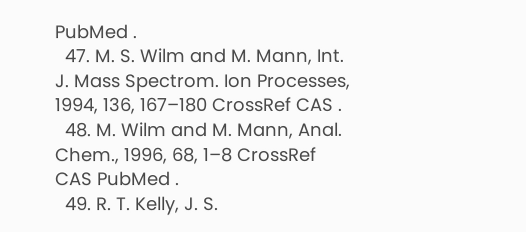PubMed .
  47. M. S. Wilm and M. Mann, Int. J. Mass Spectrom. Ion Processes, 1994, 136, 167–180 CrossRef CAS .
  48. M. Wilm and M. Mann, Anal. Chem., 1996, 68, 1–8 CrossRef CAS PubMed .
  49. R. T. Kelly, J. S.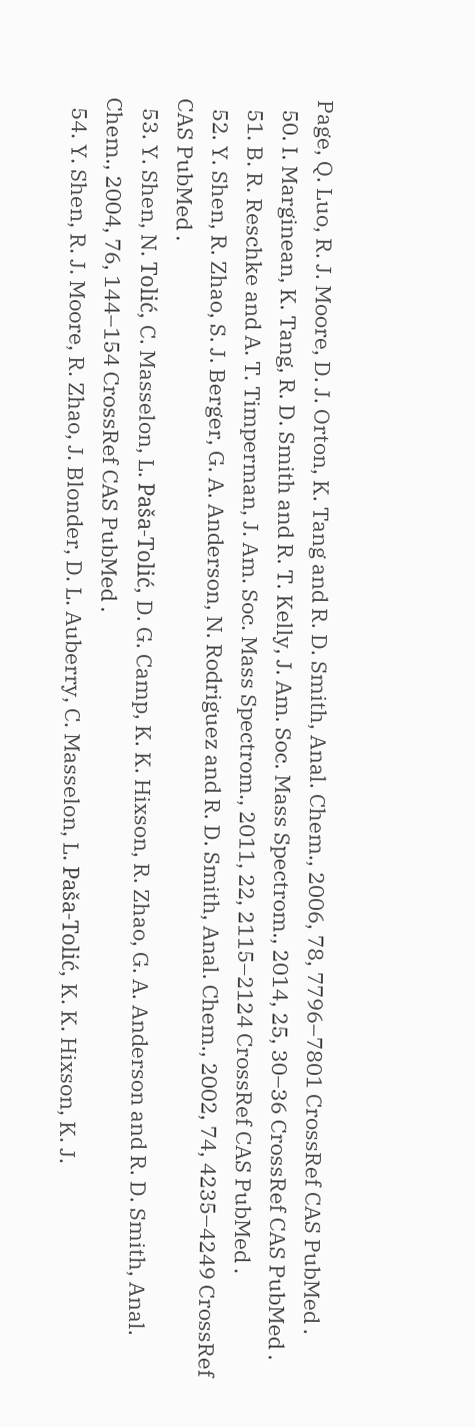Page, Q. Luo, R. J. Moore, D. J. Orton, K. Tang and R. D. Smith, Anal. Chem., 2006, 78, 7796–7801 CrossRef CAS PubMed .
  50. I. Marginean, K. Tang, R. D. Smith and R. T. Kelly, J. Am. Soc. Mass Spectrom., 2014, 25, 30–36 CrossRef CAS PubMed .
  51. B. R. Reschke and A. T. Timperman, J. Am. Soc. Mass Spectrom., 2011, 22, 2115–2124 CrossRef CAS PubMed .
  52. Y. Shen, R. Zhao, S. J. Berger, G. A. Anderson, N. Rodriguez and R. D. Smith, Anal. Chem., 2002, 74, 4235–4249 CrossRef CAS PubMed .
  53. Y. Shen, N. Tolić, C. Masselon, L. Paša-Tolić, D. G. Camp, K. K. Hixson, R. Zhao, G. A. Anderson and R. D. Smith, Anal. Chem., 2004, 76, 144–154 CrossRef CAS PubMed .
  54. Y. Shen, R. J. Moore, R. Zhao, J. Blonder, D. L. Auberry, C. Masselon, L. Paša-Tolić, K. K. Hixson, K. J.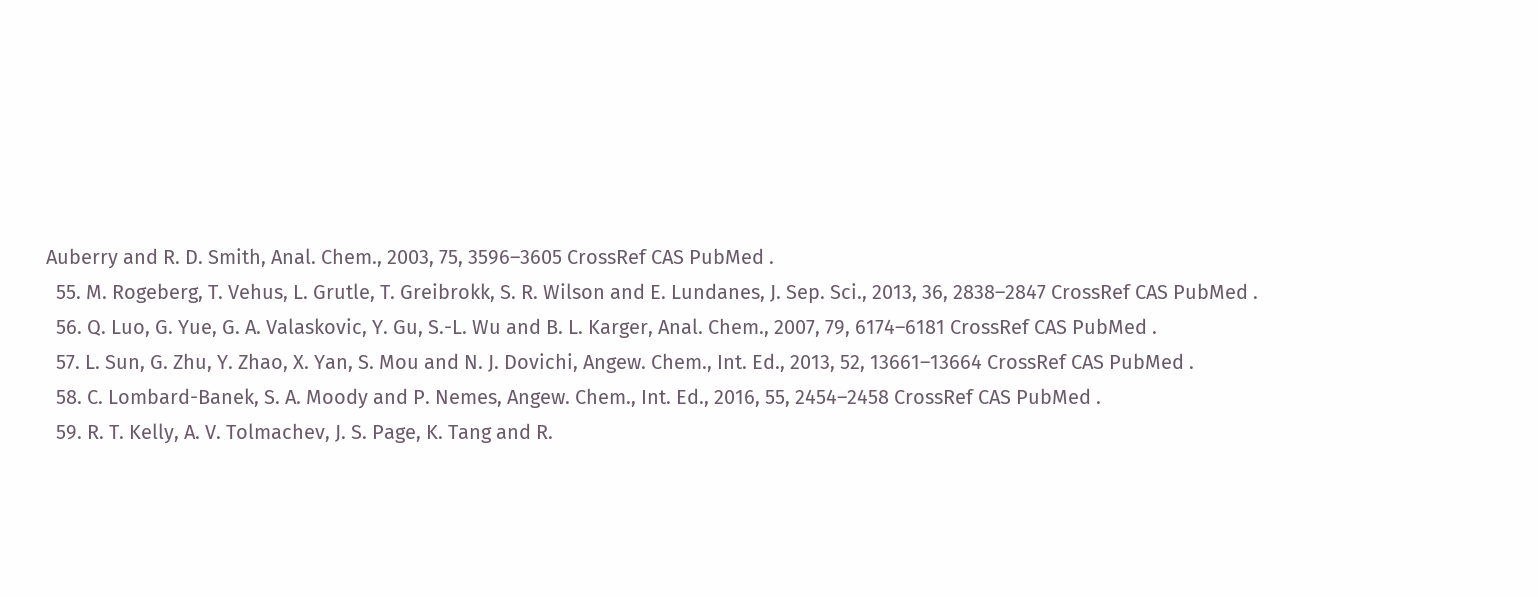Auberry and R. D. Smith, Anal. Chem., 2003, 75, 3596–3605 CrossRef CAS PubMed .
  55. M. Rogeberg, T. Vehus, L. Grutle, T. Greibrokk, S. R. Wilson and E. Lundanes, J. Sep. Sci., 2013, 36, 2838–2847 CrossRef CAS PubMed .
  56. Q. Luo, G. Yue, G. A. Valaskovic, Y. Gu, S.-L. Wu and B. L. Karger, Anal. Chem., 2007, 79, 6174–6181 CrossRef CAS PubMed .
  57. L. Sun, G. Zhu, Y. Zhao, X. Yan, S. Mou and N. J. Dovichi, Angew. Chem., Int. Ed., 2013, 52, 13661–13664 CrossRef CAS PubMed .
  58. C. Lombard-Banek, S. A. Moody and P. Nemes, Angew. Chem., Int. Ed., 2016, 55, 2454–2458 CrossRef CAS PubMed .
  59. R. T. Kelly, A. V. Tolmachev, J. S. Page, K. Tang and R.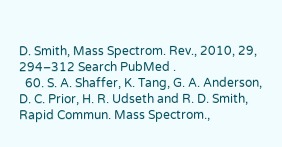D. Smith, Mass Spectrom. Rev., 2010, 29, 294–312 Search PubMed .
  60. S. A. Shaffer, K. Tang, G. A. Anderson, D. C. Prior, H. R. Udseth and R. D. Smith, Rapid Commun. Mass Spectrom.,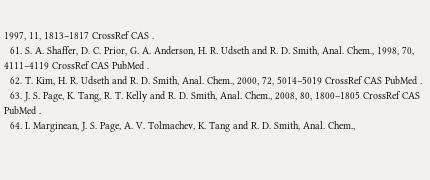1997, 11, 1813–1817 CrossRef CAS .
  61. S. A. Shaffer, D. C. Prior, G. A. Anderson, H. R. Udseth and R. D. Smith, Anal. Chem., 1998, 70, 4111–4119 CrossRef CAS PubMed .
  62. T. Kim, H. R. Udseth and R. D. Smith, Anal. Chem., 2000, 72, 5014–5019 CrossRef CAS PubMed .
  63. J. S. Page, K. Tang, R. T. Kelly and R. D. Smith, Anal. Chem., 2008, 80, 1800–1805 CrossRef CAS PubMed .
  64. I. Marginean, J. S. Page, A. V. Tolmachev, K. Tang and R. D. Smith, Anal. Chem.,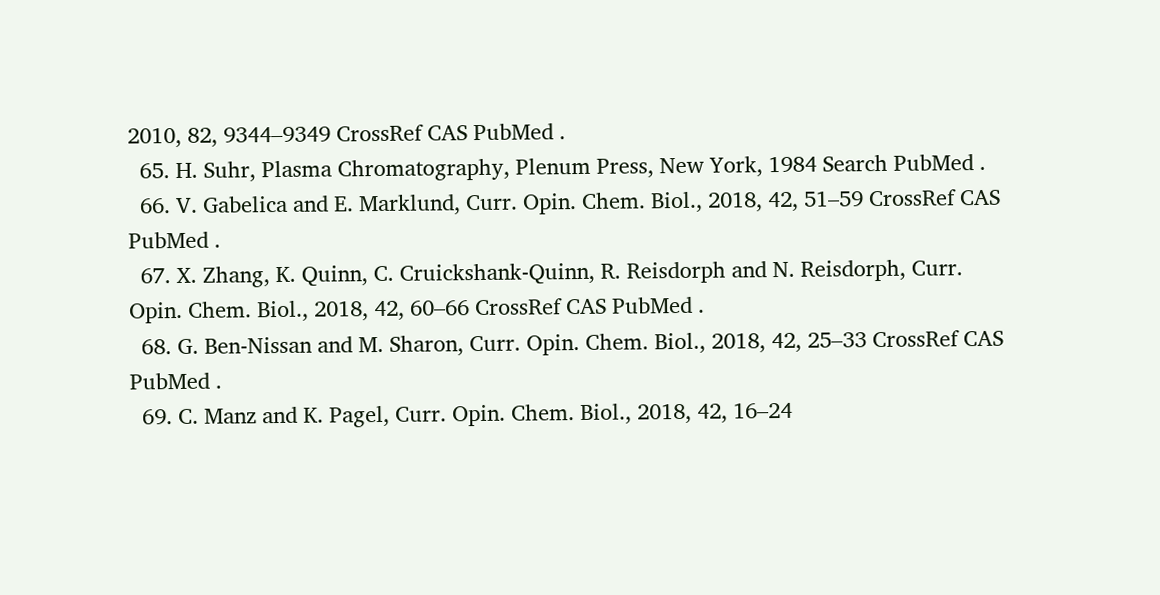2010, 82, 9344–9349 CrossRef CAS PubMed .
  65. H. Suhr, Plasma Chromatography, Plenum Press, New York, 1984 Search PubMed .
  66. V. Gabelica and E. Marklund, Curr. Opin. Chem. Biol., 2018, 42, 51–59 CrossRef CAS PubMed .
  67. X. Zhang, K. Quinn, C. Cruickshank-Quinn, R. Reisdorph and N. Reisdorph, Curr. Opin. Chem. Biol., 2018, 42, 60–66 CrossRef CAS PubMed .
  68. G. Ben-Nissan and M. Sharon, Curr. Opin. Chem. Biol., 2018, 42, 25–33 CrossRef CAS PubMed .
  69. C. Manz and K. Pagel, Curr. Opin. Chem. Biol., 2018, 42, 16–24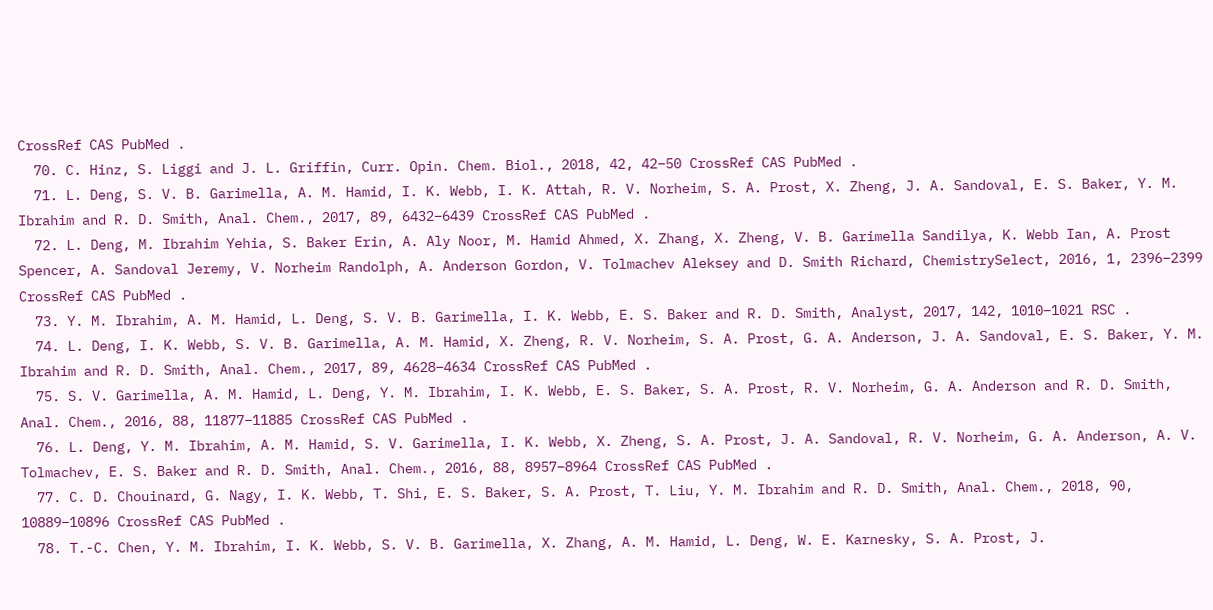CrossRef CAS PubMed .
  70. C. Hinz, S. Liggi and J. L. Griffin, Curr. Opin. Chem. Biol., 2018, 42, 42–50 CrossRef CAS PubMed .
  71. L. Deng, S. V. B. Garimella, A. M. Hamid, I. K. Webb, I. K. Attah, R. V. Norheim, S. A. Prost, X. Zheng, J. A. Sandoval, E. S. Baker, Y. M. Ibrahim and R. D. Smith, Anal. Chem., 2017, 89, 6432–6439 CrossRef CAS PubMed .
  72. L. Deng, M. Ibrahim Yehia, S. Baker Erin, A. Aly Noor, M. Hamid Ahmed, X. Zhang, X. Zheng, V. B. Garimella Sandilya, K. Webb Ian, A. Prost Spencer, A. Sandoval Jeremy, V. Norheim Randolph, A. Anderson Gordon, V. Tolmachev Aleksey and D. Smith Richard, ChemistrySelect, 2016, 1, 2396–2399 CrossRef CAS PubMed .
  73. Y. M. Ibrahim, A. M. Hamid, L. Deng, S. V. B. Garimella, I. K. Webb, E. S. Baker and R. D. Smith, Analyst, 2017, 142, 1010–1021 RSC .
  74. L. Deng, I. K. Webb, S. V. B. Garimella, A. M. Hamid, X. Zheng, R. V. Norheim, S. A. Prost, G. A. Anderson, J. A. Sandoval, E. S. Baker, Y. M. Ibrahim and R. D. Smith, Anal. Chem., 2017, 89, 4628–4634 CrossRef CAS PubMed .
  75. S. V. Garimella, A. M. Hamid, L. Deng, Y. M. Ibrahim, I. K. Webb, E. S. Baker, S. A. Prost, R. V. Norheim, G. A. Anderson and R. D. Smith, Anal. Chem., 2016, 88, 11877–11885 CrossRef CAS PubMed .
  76. L. Deng, Y. M. Ibrahim, A. M. Hamid, S. V. Garimella, I. K. Webb, X. Zheng, S. A. Prost, J. A. Sandoval, R. V. Norheim, G. A. Anderson, A. V. Tolmachev, E. S. Baker and R. D. Smith, Anal. Chem., 2016, 88, 8957–8964 CrossRef CAS PubMed .
  77. C. D. Chouinard, G. Nagy, I. K. Webb, T. Shi, E. S. Baker, S. A. Prost, T. Liu, Y. M. Ibrahim and R. D. Smith, Anal. Chem., 2018, 90, 10889–10896 CrossRef CAS PubMed .
  78. T.-C. Chen, Y. M. Ibrahim, I. K. Webb, S. V. B. Garimella, X. Zhang, A. M. Hamid, L. Deng, W. E. Karnesky, S. A. Prost, J.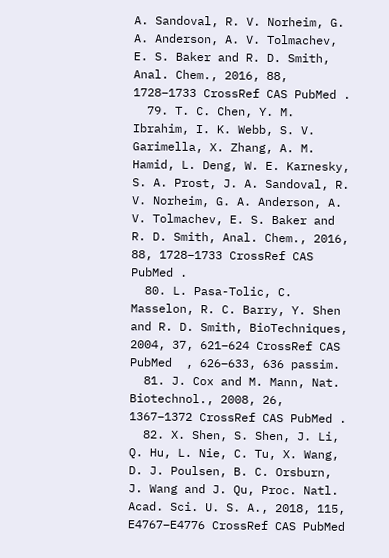A. Sandoval, R. V. Norheim, G. A. Anderson, A. V. Tolmachev, E. S. Baker and R. D. Smith, Anal. Chem., 2016, 88, 1728–1733 CrossRef CAS PubMed .
  79. T. C. Chen, Y. M. Ibrahim, I. K. Webb, S. V. Garimella, X. Zhang, A. M. Hamid, L. Deng, W. E. Karnesky, S. A. Prost, J. A. Sandoval, R. V. Norheim, G. A. Anderson, A. V. Tolmachev, E. S. Baker and R. D. Smith, Anal. Chem., 2016, 88, 1728–1733 CrossRef CAS PubMed .
  80. L. Pasa-Tolic, C. Masselon, R. C. Barry, Y. Shen and R. D. Smith, BioTechniques, 2004, 37, 621–624 CrossRef CAS PubMed  , 626–633, 636 passim.
  81. J. Cox and M. Mann, Nat. Biotechnol., 2008, 26, 1367–1372 CrossRef CAS PubMed .
  82. X. Shen, S. Shen, J. Li, Q. Hu, L. Nie, C. Tu, X. Wang, D. J. Poulsen, B. C. Orsburn, J. Wang and J. Qu, Proc. Natl. Acad. Sci. U. S. A., 2018, 115, E4767–E4776 CrossRef CAS PubMed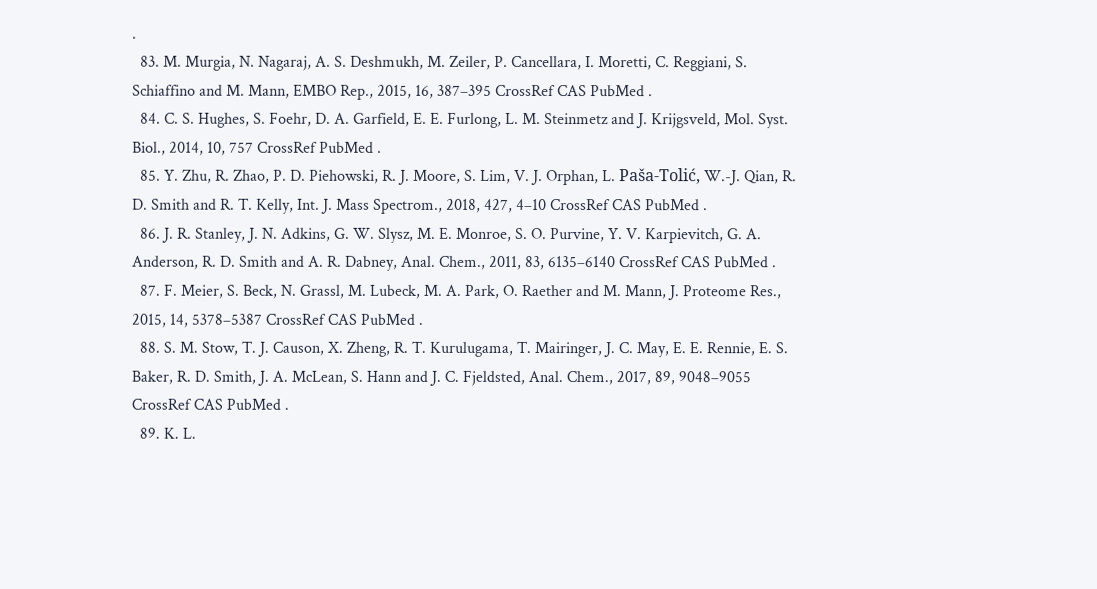.
  83. M. Murgia, N. Nagaraj, A. S. Deshmukh, M. Zeiler, P. Cancellara, I. Moretti, C. Reggiani, S. Schiaffino and M. Mann, EMBO Rep., 2015, 16, 387–395 CrossRef CAS PubMed .
  84. C. S. Hughes, S. Foehr, D. A. Garfield, E. E. Furlong, L. M. Steinmetz and J. Krijgsveld, Mol. Syst. Biol., 2014, 10, 757 CrossRef PubMed .
  85. Y. Zhu, R. Zhao, P. D. Piehowski, R. J. Moore, S. Lim, V. J. Orphan, L. Paša-Tolić, W.-J. Qian, R. D. Smith and R. T. Kelly, Int. J. Mass Spectrom., 2018, 427, 4–10 CrossRef CAS PubMed .
  86. J. R. Stanley, J. N. Adkins, G. W. Slysz, M. E. Monroe, S. O. Purvine, Y. V. Karpievitch, G. A. Anderson, R. D. Smith and A. R. Dabney, Anal. Chem., 2011, 83, 6135–6140 CrossRef CAS PubMed .
  87. F. Meier, S. Beck, N. Grassl, M. Lubeck, M. A. Park, O. Raether and M. Mann, J. Proteome Res., 2015, 14, 5378–5387 CrossRef CAS PubMed .
  88. S. M. Stow, T. J. Causon, X. Zheng, R. T. Kurulugama, T. Mairinger, J. C. May, E. E. Rennie, E. S. Baker, R. D. Smith, J. A. McLean, S. Hann and J. C. Fjeldsted, Anal. Chem., 2017, 89, 9048–9055 CrossRef CAS PubMed .
  89. K. L.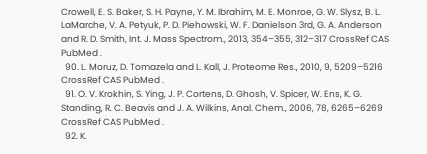Crowell, E. S. Baker, S. H. Payne, Y. M. Ibrahim, M. E. Monroe, G. W. Slysz, B. L. LaMarche, V. A. Petyuk, P. D. Piehowski, W. F. Danielson 3rd, G. A. Anderson and R. D. Smith, Int. J. Mass Spectrom., 2013, 354–355, 312–317 CrossRef CAS PubMed .
  90. L. Moruz, D. Tomazela and L. Kall, J. Proteome Res., 2010, 9, 5209–5216 CrossRef CAS PubMed .
  91. O. V. Krokhin, S. Ying, J. P. Cortens, D. Ghosh, V. Spicer, W. Ens, K. G. Standing, R. C. Beavis and J. A. Wilkins, Anal. Chem., 2006, 78, 6265–6269 CrossRef CAS PubMed .
  92. K.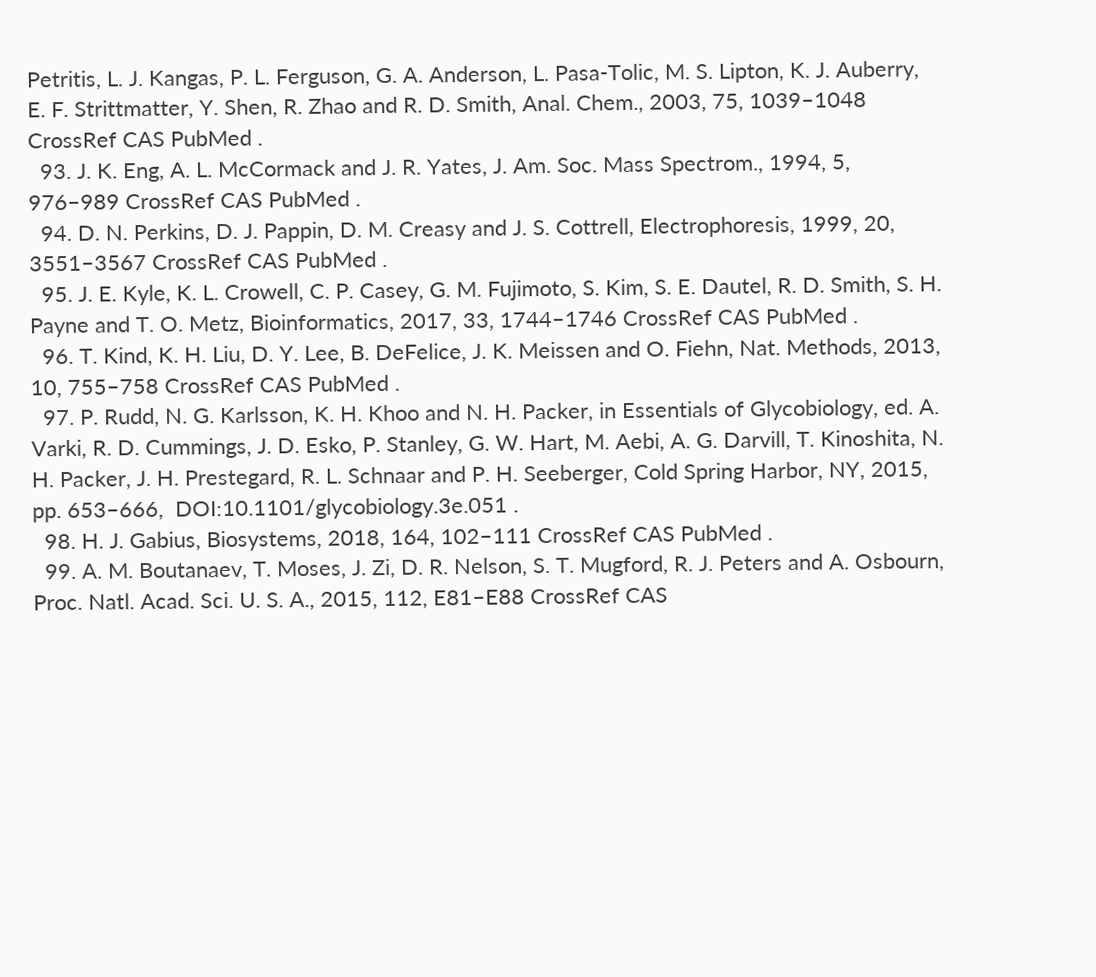Petritis, L. J. Kangas, P. L. Ferguson, G. A. Anderson, L. Pasa-Tolic, M. S. Lipton, K. J. Auberry, E. F. Strittmatter, Y. Shen, R. Zhao and R. D. Smith, Anal. Chem., 2003, 75, 1039–1048 CrossRef CAS PubMed .
  93. J. K. Eng, A. L. McCormack and J. R. Yates, J. Am. Soc. Mass Spectrom., 1994, 5, 976–989 CrossRef CAS PubMed .
  94. D. N. Perkins, D. J. Pappin, D. M. Creasy and J. S. Cottrell, Electrophoresis, 1999, 20, 3551–3567 CrossRef CAS PubMed .
  95. J. E. Kyle, K. L. Crowell, C. P. Casey, G. M. Fujimoto, S. Kim, S. E. Dautel, R. D. Smith, S. H. Payne and T. O. Metz, Bioinformatics, 2017, 33, 1744–1746 CrossRef CAS PubMed .
  96. T. Kind, K. H. Liu, D. Y. Lee, B. DeFelice, J. K. Meissen and O. Fiehn, Nat. Methods, 2013, 10, 755–758 CrossRef CAS PubMed .
  97. P. Rudd, N. G. Karlsson, K. H. Khoo and N. H. Packer, in Essentials of Glycobiology, ed. A. Varki, R. D. Cummings, J. D. Esko, P. Stanley, G. W. Hart, M. Aebi, A. G. Darvill, T. Kinoshita, N. H. Packer, J. H. Prestegard, R. L. Schnaar and P. H. Seeberger, Cold Spring Harbor, NY, 2015, pp. 653–666,  DOI:10.1101/glycobiology.3e.051 .
  98. H. J. Gabius, Biosystems, 2018, 164, 102–111 CrossRef CAS PubMed .
  99. A. M. Boutanaev, T. Moses, J. Zi, D. R. Nelson, S. T. Mugford, R. J. Peters and A. Osbourn, Proc. Natl. Acad. Sci. U. S. A., 2015, 112, E81–E88 CrossRef CAS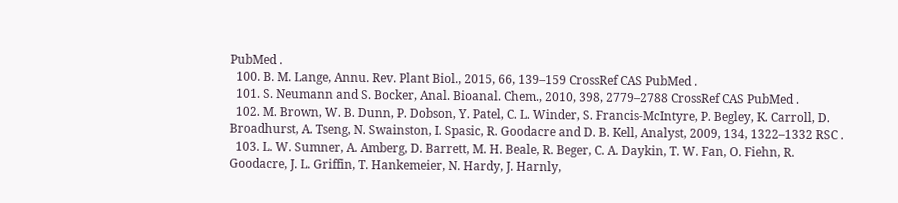PubMed .
  100. B. M. Lange, Annu. Rev. Plant Biol., 2015, 66, 139–159 CrossRef CAS PubMed .
  101. S. Neumann and S. Bocker, Anal. Bioanal. Chem., 2010, 398, 2779–2788 CrossRef CAS PubMed .
  102. M. Brown, W. B. Dunn, P. Dobson, Y. Patel, C. L. Winder, S. Francis-McIntyre, P. Begley, K. Carroll, D. Broadhurst, A. Tseng, N. Swainston, I. Spasic, R. Goodacre and D. B. Kell, Analyst, 2009, 134, 1322–1332 RSC .
  103. L. W. Sumner, A. Amberg, D. Barrett, M. H. Beale, R. Beger, C. A. Daykin, T. W. Fan, O. Fiehn, R. Goodacre, J. L. Griffin, T. Hankemeier, N. Hardy, J. Harnly,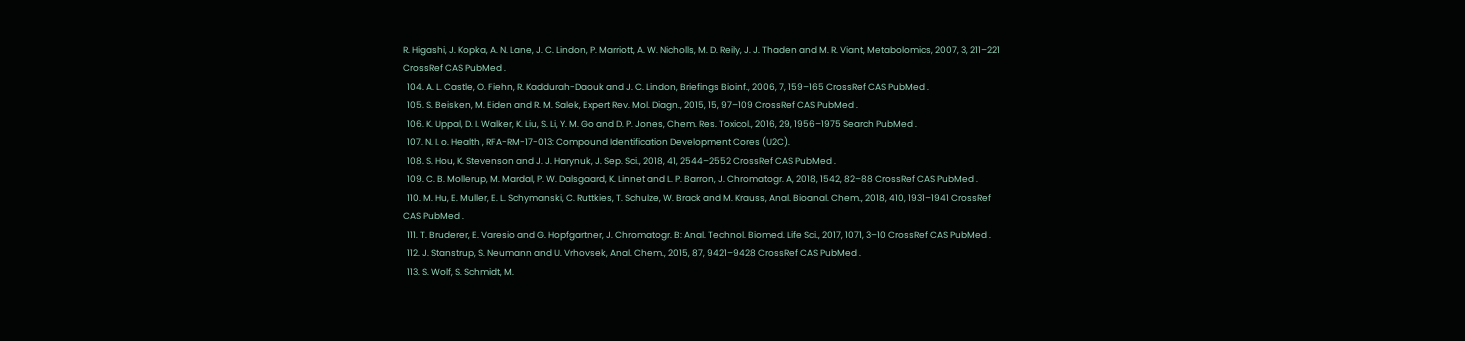R. Higashi, J. Kopka, A. N. Lane, J. C. Lindon, P. Marriott, A. W. Nicholls, M. D. Reily, J. J. Thaden and M. R. Viant, Metabolomics, 2007, 3, 211–221 CrossRef CAS PubMed .
  104. A. L. Castle, O. Fiehn, R. Kaddurah-Daouk and J. C. Lindon, Briefings Bioinf., 2006, 7, 159–165 CrossRef CAS PubMed .
  105. S. Beisken, M. Eiden and R. M. Salek, Expert Rev. Mol. Diagn., 2015, 15, 97–109 CrossRef CAS PubMed .
  106. K. Uppal, D. I. Walker, K. Liu, S. Li, Y. M. Go and D. P. Jones, Chem. Res. Toxicol., 2016, 29, 1956–1975 Search PubMed .
  107. N. I. o. Health , RFA-RM-17-013: Compound Identification Development Cores (U2C).
  108. S. Hou, K. Stevenson and J. J. Harynuk, J. Sep. Sci., 2018, 41, 2544–2552 CrossRef CAS PubMed .
  109. C. B. Mollerup, M. Mardal, P. W. Dalsgaard, K. Linnet and L. P. Barron, J. Chromatogr. A, 2018, 1542, 82–88 CrossRef CAS PubMed .
  110. M. Hu, E. Muller, E. L. Schymanski, C. Ruttkies, T. Schulze, W. Brack and M. Krauss, Anal. Bioanal. Chem., 2018, 410, 1931–1941 CrossRef CAS PubMed .
  111. T. Bruderer, E. Varesio and G. Hopfgartner, J. Chromatogr. B: Anal. Technol. Biomed. Life Sci., 2017, 1071, 3–10 CrossRef CAS PubMed .
  112. J. Stanstrup, S. Neumann and U. Vrhovsek, Anal. Chem., 2015, 87, 9421–9428 CrossRef CAS PubMed .
  113. S. Wolf, S. Schmidt, M.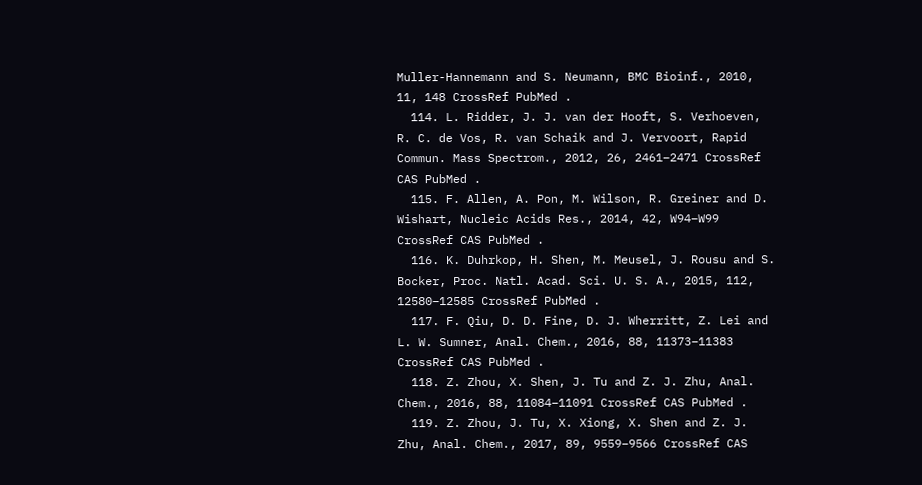Muller-Hannemann and S. Neumann, BMC Bioinf., 2010, 11, 148 CrossRef PubMed .
  114. L. Ridder, J. J. van der Hooft, S. Verhoeven, R. C. de Vos, R. van Schaik and J. Vervoort, Rapid Commun. Mass Spectrom., 2012, 26, 2461–2471 CrossRef CAS PubMed .
  115. F. Allen, A. Pon, M. Wilson, R. Greiner and D. Wishart, Nucleic Acids Res., 2014, 42, W94–W99 CrossRef CAS PubMed .
  116. K. Duhrkop, H. Shen, M. Meusel, J. Rousu and S. Bocker, Proc. Natl. Acad. Sci. U. S. A., 2015, 112, 12580–12585 CrossRef PubMed .
  117. F. Qiu, D. D. Fine, D. J. Wherritt, Z. Lei and L. W. Sumner, Anal. Chem., 2016, 88, 11373–11383 CrossRef CAS PubMed .
  118. Z. Zhou, X. Shen, J. Tu and Z. J. Zhu, Anal. Chem., 2016, 88, 11084–11091 CrossRef CAS PubMed .
  119. Z. Zhou, J. Tu, X. Xiong, X. Shen and Z. J. Zhu, Anal. Chem., 2017, 89, 9559–9566 CrossRef CAS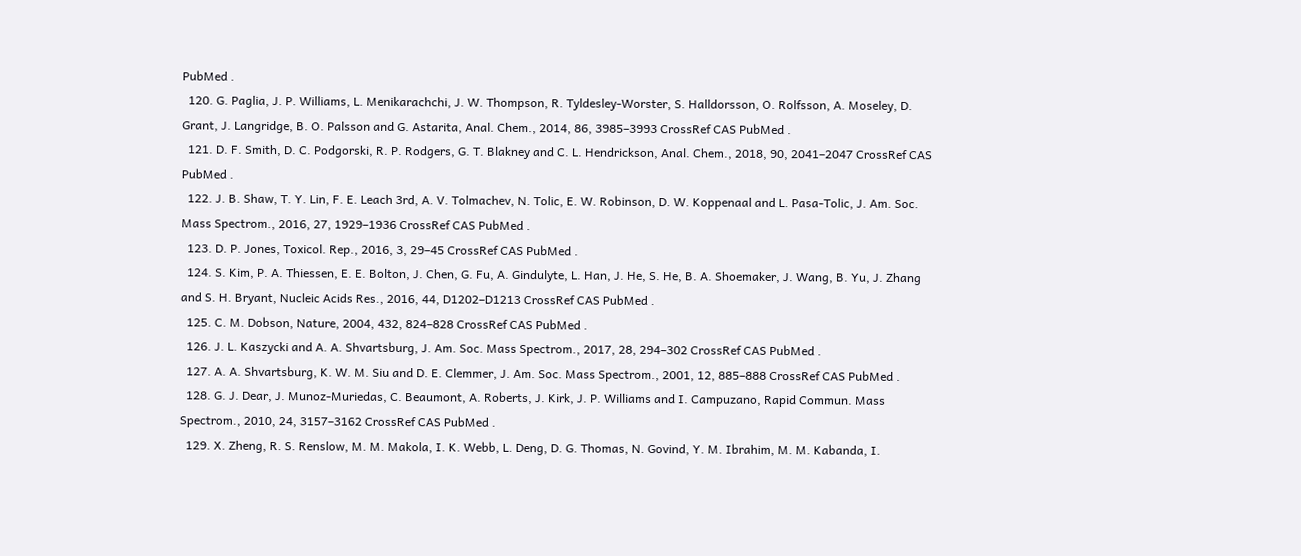PubMed .
  120. G. Paglia, J. P. Williams, L. Menikarachchi, J. W. Thompson, R. Tyldesley-Worster, S. Halldorsson, O. Rolfsson, A. Moseley, D. Grant, J. Langridge, B. O. Palsson and G. Astarita, Anal. Chem., 2014, 86, 3985–3993 CrossRef CAS PubMed .
  121. D. F. Smith, D. C. Podgorski, R. P. Rodgers, G. T. Blakney and C. L. Hendrickson, Anal. Chem., 2018, 90, 2041–2047 CrossRef CAS PubMed .
  122. J. B. Shaw, T. Y. Lin, F. E. Leach 3rd, A. V. Tolmachev, N. Tolic, E. W. Robinson, D. W. Koppenaal and L. Pasa-Tolic, J. Am. Soc. Mass Spectrom., 2016, 27, 1929–1936 CrossRef CAS PubMed .
  123. D. P. Jones, Toxicol. Rep., 2016, 3, 29–45 CrossRef CAS PubMed .
  124. S. Kim, P. A. Thiessen, E. E. Bolton, J. Chen, G. Fu, A. Gindulyte, L. Han, J. He, S. He, B. A. Shoemaker, J. Wang, B. Yu, J. Zhang and S. H. Bryant, Nucleic Acids Res., 2016, 44, D1202–D1213 CrossRef CAS PubMed .
  125. C. M. Dobson, Nature, 2004, 432, 824–828 CrossRef CAS PubMed .
  126. J. L. Kaszycki and A. A. Shvartsburg, J. Am. Soc. Mass Spectrom., 2017, 28, 294–302 CrossRef CAS PubMed .
  127. A. A. Shvartsburg, K. W. M. Siu and D. E. Clemmer, J. Am. Soc. Mass Spectrom., 2001, 12, 885–888 CrossRef CAS PubMed .
  128. G. J. Dear, J. Munoz-Muriedas, C. Beaumont, A. Roberts, J. Kirk, J. P. Williams and I. Campuzano, Rapid Commun. Mass Spectrom., 2010, 24, 3157–3162 CrossRef CAS PubMed .
  129. X. Zheng, R. S. Renslow, M. M. Makola, I. K. Webb, L. Deng, D. G. Thomas, N. Govind, Y. M. Ibrahim, M. M. Kabanda, I.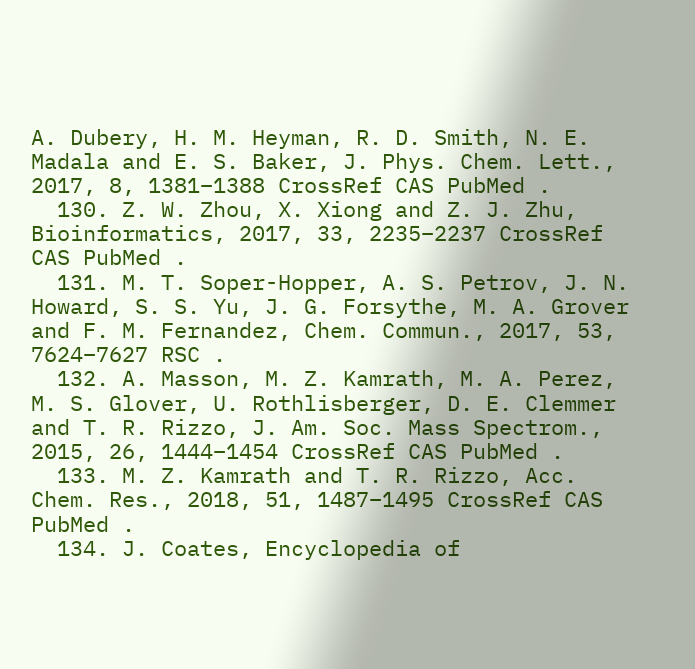A. Dubery, H. M. Heyman, R. D. Smith, N. E. Madala and E. S. Baker, J. Phys. Chem. Lett., 2017, 8, 1381–1388 CrossRef CAS PubMed .
  130. Z. W. Zhou, X. Xiong and Z. J. Zhu, Bioinformatics, 2017, 33, 2235–2237 CrossRef CAS PubMed .
  131. M. T. Soper-Hopper, A. S. Petrov, J. N. Howard, S. S. Yu, J. G. Forsythe, M. A. Grover and F. M. Fernandez, Chem. Commun., 2017, 53, 7624–7627 RSC .
  132. A. Masson, M. Z. Kamrath, M. A. Perez, M. S. Glover, U. Rothlisberger, D. E. Clemmer and T. R. Rizzo, J. Am. Soc. Mass Spectrom., 2015, 26, 1444–1454 CrossRef CAS PubMed .
  133. M. Z. Kamrath and T. R. Rizzo, Acc. Chem. Res., 2018, 51, 1487–1495 CrossRef CAS PubMed .
  134. J. Coates, Encyclopedia of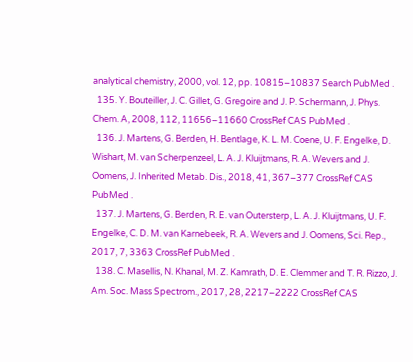analytical chemistry, 2000, vol. 12, pp. 10815–10837 Search PubMed .
  135. Y. Bouteiller, J. C. Gillet, G. Gregoire and J. P. Schermann, J. Phys. Chem. A, 2008, 112, 11656–11660 CrossRef CAS PubMed .
  136. J. Martens, G. Berden, H. Bentlage, K. L. M. Coene, U. F. Engelke, D. Wishart, M. van Scherpenzeel, L. A. J. Kluijtmans, R. A. Wevers and J. Oomens, J. Inherited Metab. Dis., 2018, 41, 367–377 CrossRef CAS PubMed .
  137. J. Martens, G. Berden, R. E. van Outersterp, L. A. J. Kluijtmans, U. F. Engelke, C. D. M. van Karnebeek, R. A. Wevers and J. Oomens, Sci. Rep., 2017, 7, 3363 CrossRef PubMed .
  138. C. Masellis, N. Khanal, M. Z. Kamrath, D. E. Clemmer and T. R. Rizzo, J. Am. Soc. Mass Spectrom., 2017, 28, 2217–2222 CrossRef CAS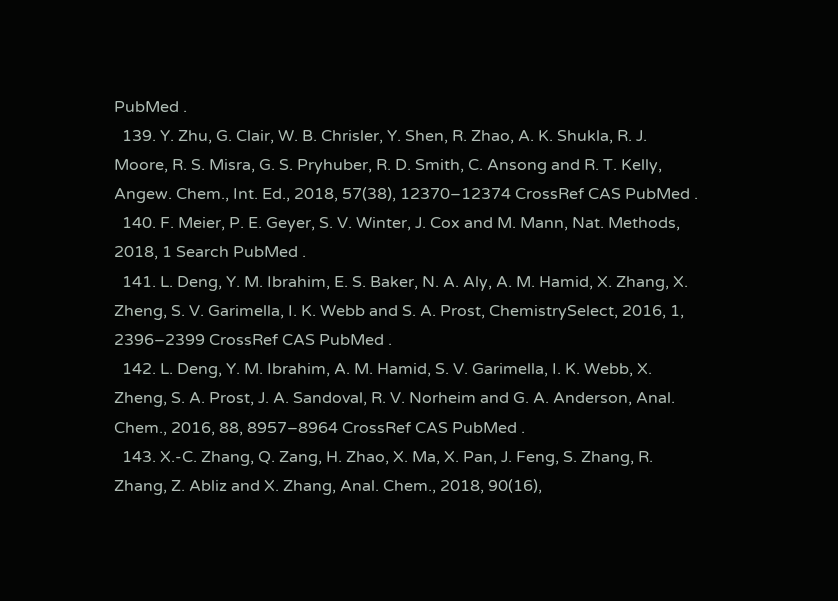PubMed .
  139. Y. Zhu, G. Clair, W. B. Chrisler, Y. Shen, R. Zhao, A. K. Shukla, R. J. Moore, R. S. Misra, G. S. Pryhuber, R. D. Smith, C. Ansong and R. T. Kelly, Angew. Chem., Int. Ed., 2018, 57(38), 12370–12374 CrossRef CAS PubMed .
  140. F. Meier, P. E. Geyer, S. V. Winter, J. Cox and M. Mann, Nat. Methods, 2018, 1 Search PubMed .
  141. L. Deng, Y. M. Ibrahim, E. S. Baker, N. A. Aly, A. M. Hamid, X. Zhang, X. Zheng, S. V. Garimella, I. K. Webb and S. A. Prost, ChemistrySelect, 2016, 1, 2396–2399 CrossRef CAS PubMed .
  142. L. Deng, Y. M. Ibrahim, A. M. Hamid, S. V. Garimella, I. K. Webb, X. Zheng, S. A. Prost, J. A. Sandoval, R. V. Norheim and G. A. Anderson, Anal. Chem., 2016, 88, 8957–8964 CrossRef CAS PubMed .
  143. X.-C. Zhang, Q. Zang, H. Zhao, X. Ma, X. Pan, J. Feng, S. Zhang, R. Zhang, Z. Abliz and X. Zhang, Anal. Chem., 2018, 90(16),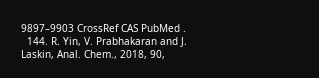9897–9903 CrossRef CAS PubMed .
  144. R. Yin, V. Prabhakaran and J. Laskin, Anal. Chem., 2018, 90,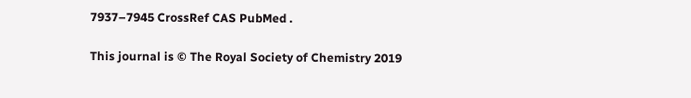7937–7945 CrossRef CAS PubMed .

This journal is © The Royal Society of Chemistry 2019